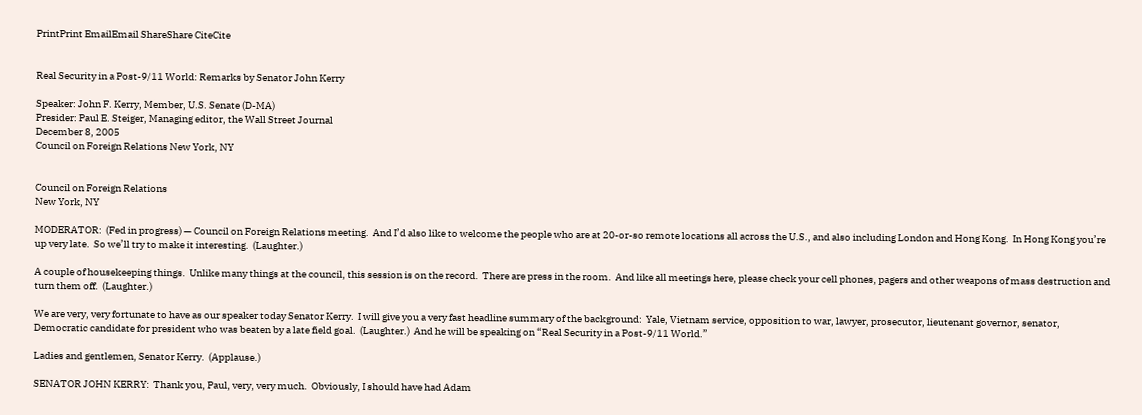PrintPrint EmailEmail ShareShare CiteCite


Real Security in a Post-9/11 World: Remarks by Senator John Kerry

Speaker: John F. Kerry, Member, U.S. Senate (D-MA)
Presider: Paul E. Steiger, Managing editor, the Wall Street Journal
December 8, 2005
Council on Foreign Relations New York, NY


Council on Foreign Relations
New York, NY

MODERATOR:  (Fed in progress) — Council on Foreign Relations meeting.  And I’d also like to welcome the people who are at 20-or-so remote locations all across the U.S., and also including London and Hong Kong.  In Hong Kong you’re up very late.  So we’ll try to make it interesting.  (Laughter.)

A couple of housekeeping things.  Unlike many things at the council, this session is on the record.  There are press in the room.  And like all meetings here, please check your cell phones, pagers and other weapons of mass destruction and turn them off.  (Laughter.)

We are very, very fortunate to have as our speaker today Senator Kerry.  I will give you a very fast headline summary of the background:  Yale, Vietnam service, opposition to war, lawyer, prosecutor, lieutenant governor, senator, Democratic candidate for president who was beaten by a late field goal.  (Laughter.)  And he will be speaking on “Real Security in a Post-9/11 World.”

Ladies and gentlemen, Senator Kerry.  (Applause.)

SENATOR JOHN KERRY:  Thank you, Paul, very, very much.  Obviously, I should have had Adam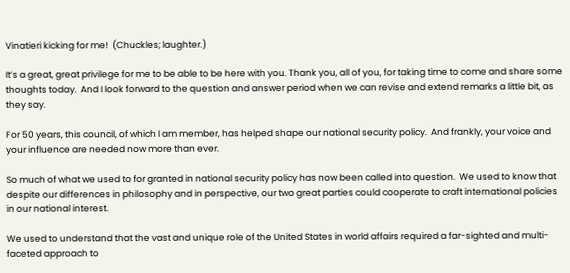Vinatieri kicking for me!  (Chuckles; laughter.)

It’s a great, great privilege for me to be able to be here with you. Thank you, all of you, for taking time to come and share some thoughts today.  And I look forward to the question and answer period when we can revise and extend remarks a little bit, as they say.

For 50 years, this council, of which I am member, has helped shape our national security policy.  And frankly, your voice and your influence are needed now more than ever.

So much of what we used to for granted in national security policy has now been called into question.  We used to know that despite our differences in philosophy and in perspective, our two great parties could cooperate to craft international policies in our national interest.

We used to understand that the vast and unique role of the United States in world affairs required a far-sighted and multi-faceted approach to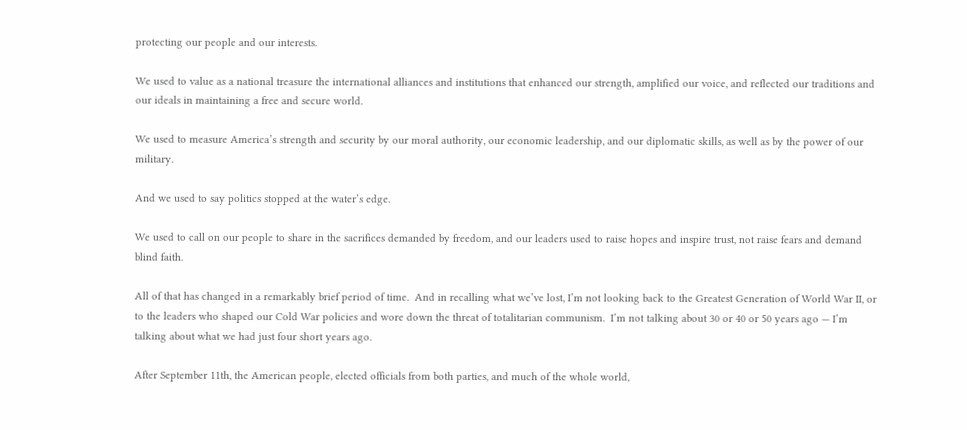protecting our people and our interests.

We used to value as a national treasure the international alliances and institutions that enhanced our strength, amplified our voice, and reflected our traditions and our ideals in maintaining a free and secure world.

We used to measure America’s strength and security by our moral authority, our economic leadership, and our diplomatic skills, as well as by the power of our military.

And we used to say politics stopped at the water’s edge.

We used to call on our people to share in the sacrifices demanded by freedom, and our leaders used to raise hopes and inspire trust, not raise fears and demand blind faith.

All of that has changed in a remarkably brief period of time.  And in recalling what we’ve lost, I’m not looking back to the Greatest Generation of World War II, or to the leaders who shaped our Cold War policies and wore down the threat of totalitarian communism.  I’m not talking about 30 or 40 or 50 years ago — I’m talking about what we had just four short years ago.

After September 11th, the American people, elected officials from both parties, and much of the whole world,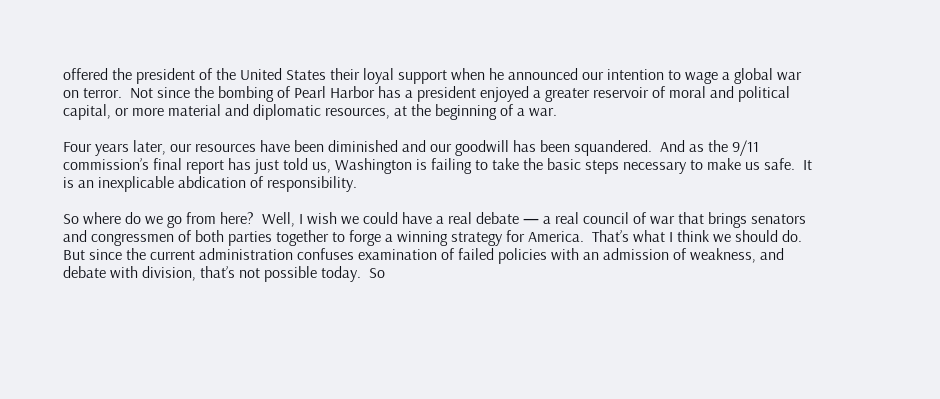offered the president of the United States their loyal support when he announced our intention to wage a global war on terror.  Not since the bombing of Pearl Harbor has a president enjoyed a greater reservoir of moral and political capital, or more material and diplomatic resources, at the beginning of a war.

Four years later, our resources have been diminished and our goodwill has been squandered.  And as the 9/11 commission’s final report has just told us, Washington is failing to take the basic steps necessary to make us safe.  It is an inexplicable abdication of responsibility.

So where do we go from here?  Well, I wish we could have a real debate — a real council of war that brings senators and congressmen of both parties together to forge a winning strategy for America.  That’s what I think we should do.  But since the current administration confuses examination of failed policies with an admission of weakness, and debate with division, that’s not possible today.  So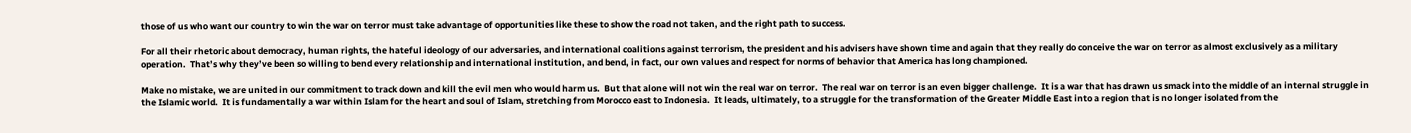those of us who want our country to win the war on terror must take advantage of opportunities like these to show the road not taken, and the right path to success.

For all their rhetoric about democracy, human rights, the hateful ideology of our adversaries, and international coalitions against terrorism, the president and his advisers have shown time and again that they really do conceive the war on terror as almost exclusively as a military operation.  That’s why they’ve been so willing to bend every relationship and international institution, and bend, in fact, our own values and respect for norms of behavior that America has long championed.

Make no mistake, we are united in our commitment to track down and kill the evil men who would harm us.  But that alone will not win the real war on terror.  The real war on terror is an even bigger challenge.  It is a war that has drawn us smack into the middle of an internal struggle in the Islamic world.  It is fundamentally a war within Islam for the heart and soul of Islam, stretching from Morocco east to Indonesia.  It leads, ultimately, to a struggle for the transformation of the Greater Middle East into a region that is no longer isolated from the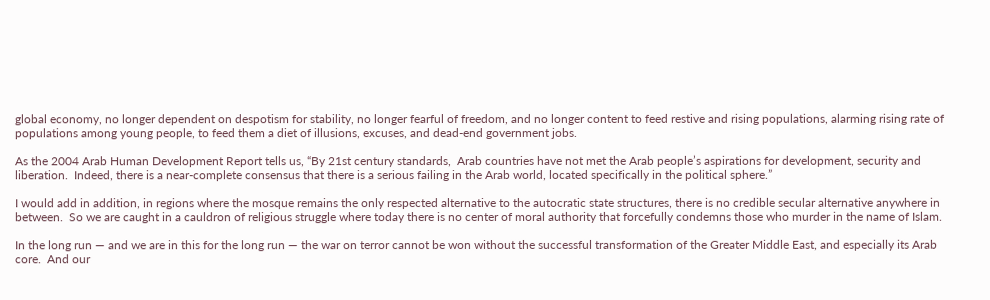global economy, no longer dependent on despotism for stability, no longer fearful of freedom, and no longer content to feed restive and rising populations, alarming rising rate of populations among young people, to feed them a diet of illusions, excuses, and dead-end government jobs.

As the 2004 Arab Human Development Report tells us, “By 21st century standards,  Arab countries have not met the Arab people’s aspirations for development, security and liberation.  Indeed, there is a near-complete consensus that there is a serious failing in the Arab world, located specifically in the political sphere.”

I would add in addition, in regions where the mosque remains the only respected alternative to the autocratic state structures, there is no credible secular alternative anywhere in between.  So we are caught in a cauldron of religious struggle where today there is no center of moral authority that forcefully condemns those who murder in the name of Islam.

In the long run — and we are in this for the long run — the war on terror cannot be won without the successful transformation of the Greater Middle East, and especially its Arab core.  And our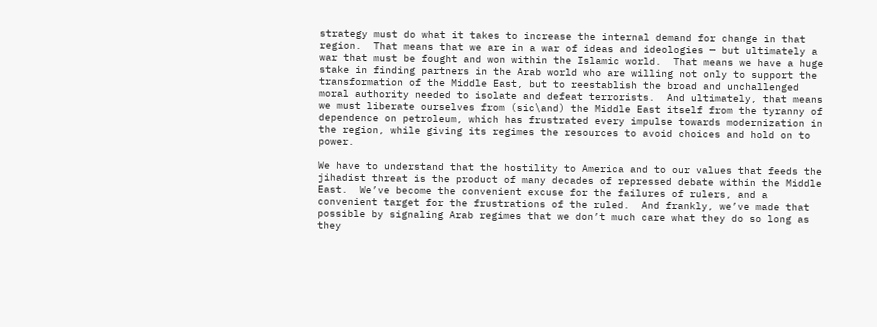strategy must do what it takes to increase the internal demand for change in that region.  That means that we are in a war of ideas and ideologies — but ultimately a war that must be fought and won within the Islamic world.  That means we have a huge stake in finding partners in the Arab world who are willing not only to support the transformation of the Middle East, but to reestablish the broad and unchallenged moral authority needed to isolate and defeat terrorists.  And ultimately, that means we must liberate ourselves from (sic\and) the Middle East itself from the tyranny of dependence on petroleum, which has frustrated every impulse towards modernization in the region, while giving its regimes the resources to avoid choices and hold on to power.

We have to understand that the hostility to America and to our values that feeds the jihadist threat is the product of many decades of repressed debate within the Middle East.  We’ve become the convenient excuse for the failures of rulers, and a convenient target for the frustrations of the ruled.  And frankly, we’ve made that possible by signaling Arab regimes that we don’t much care what they do so long as they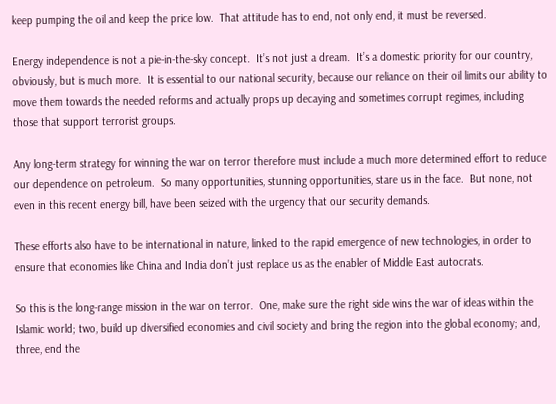keep pumping the oil and keep the price low.  That attitude has to end, not only end, it must be reversed.

Energy independence is not a pie-in-the-sky concept.  It’s not just a dream.  It’s a domestic priority for our country, obviously, but is much more.  It is essential to our national security, because our reliance on their oil limits our ability to move them towards the needed reforms and actually props up decaying and sometimes corrupt regimes, including those that support terrorist groups.

Any long-term strategy for winning the war on terror therefore must include a much more determined effort to reduce our dependence on petroleum.  So many opportunities, stunning opportunities, stare us in the face.  But none, not even in this recent energy bill, have been seized with the urgency that our security demands.

These efforts also have to be international in nature, linked to the rapid emergence of new technologies, in order to ensure that economies like China and India don’t just replace us as the enabler of Middle East autocrats.

So this is the long-range mission in the war on terror.  One, make sure the right side wins the war of ideas within the Islamic world; two, build up diversified economies and civil society and bring the region into the global economy; and, three, end the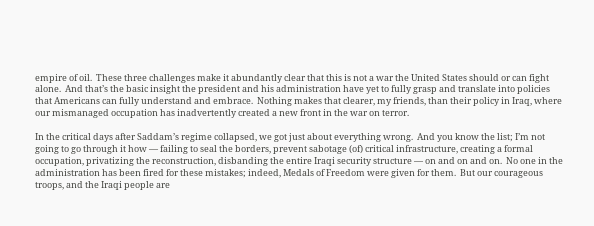empire of oil.  These three challenges make it abundantly clear that this is not a war the United States should or can fight alone.  And that’s the basic insight the president and his administration have yet to fully grasp and translate into policies that Americans can fully understand and embrace.  Nothing makes that clearer, my friends, than their policy in Iraq, where our mismanaged occupation has inadvertently created a new front in the war on terror.

In the critical days after Saddam’s regime collapsed, we got just about everything wrong.  And you know the list; I’m not going to go through it how — failing to seal the borders, prevent sabotage (of) critical infrastructure, creating a formal occupation, privatizing the reconstruction, disbanding the entire Iraqi security structure — on and on and on.  No one in the administration has been fired for these mistakes; indeed, Medals of Freedom were given for them.  But our courageous troops, and the Iraqi people are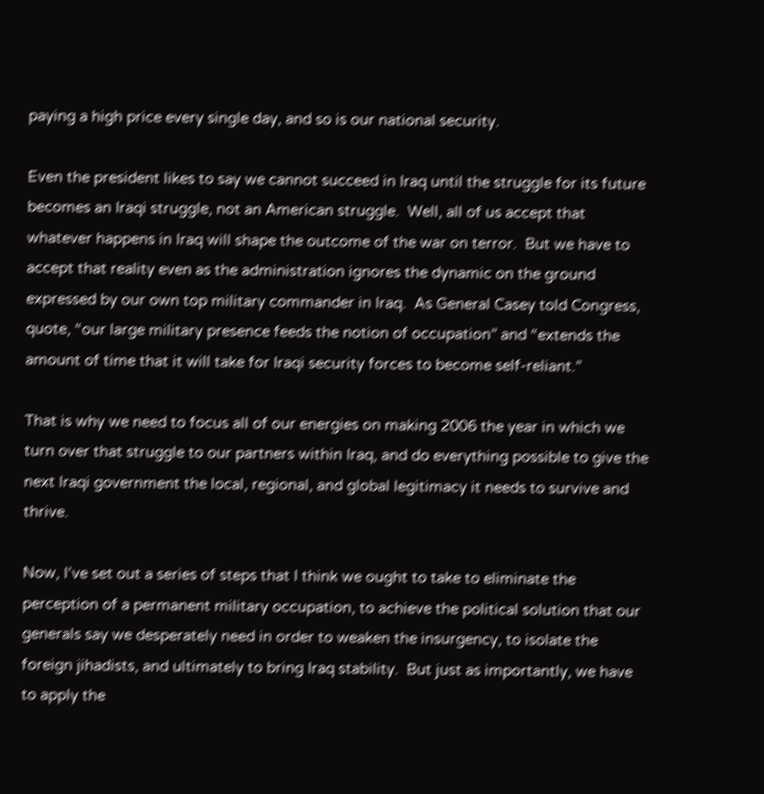paying a high price every single day, and so is our national security.

Even the president likes to say we cannot succeed in Iraq until the struggle for its future becomes an Iraqi struggle, not an American struggle.  Well, all of us accept that whatever happens in Iraq will shape the outcome of the war on terror.  But we have to accept that reality even as the administration ignores the dynamic on the ground expressed by our own top military commander in Iraq.  As General Casey told Congress, quote, “our large military presence feeds the notion of occupation” and “extends the amount of time that it will take for Iraqi security forces to become self-reliant.”

That is why we need to focus all of our energies on making 2006 the year in which we turn over that struggle to our partners within Iraq, and do everything possible to give the next Iraqi government the local, regional, and global legitimacy it needs to survive and thrive.

Now, I’ve set out a series of steps that I think we ought to take to eliminate the perception of a permanent military occupation, to achieve the political solution that our generals say we desperately need in order to weaken the insurgency, to isolate the foreign jihadists, and ultimately to bring Iraq stability.  But just as importantly, we have to apply the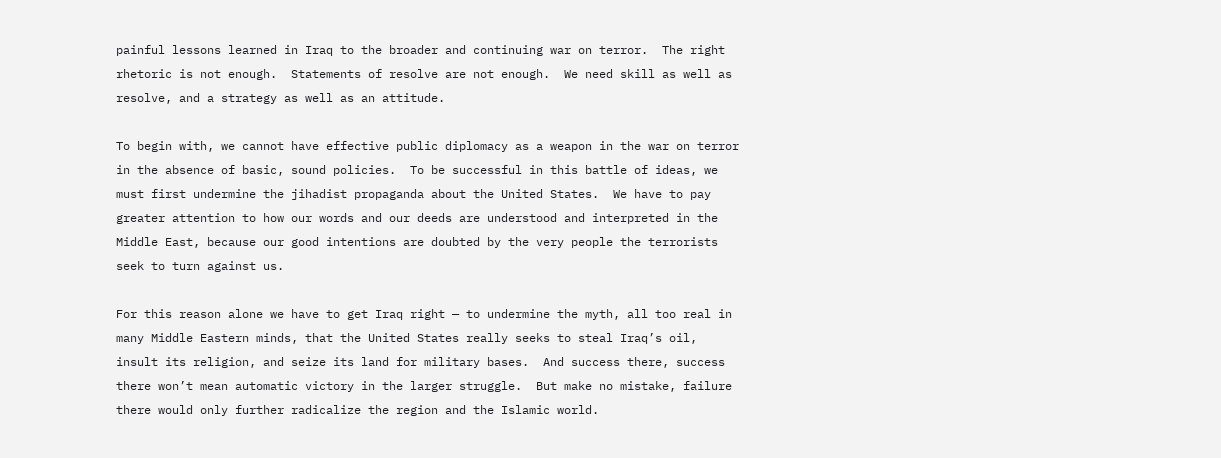painful lessons learned in Iraq to the broader and continuing war on terror.  The right rhetoric is not enough.  Statements of resolve are not enough.  We need skill as well as resolve, and a strategy as well as an attitude.

To begin with, we cannot have effective public diplomacy as a weapon in the war on terror in the absence of basic, sound policies.  To be successful in this battle of ideas, we must first undermine the jihadist propaganda about the United States.  We have to pay greater attention to how our words and our deeds are understood and interpreted in the Middle East, because our good intentions are doubted by the very people the terrorists seek to turn against us.

For this reason alone we have to get Iraq right — to undermine the myth, all too real in many Middle Eastern minds, that the United States really seeks to steal Iraq’s oil, insult its religion, and seize its land for military bases.  And success there, success there won’t mean automatic victory in the larger struggle.  But make no mistake, failure there would only further radicalize the region and the Islamic world.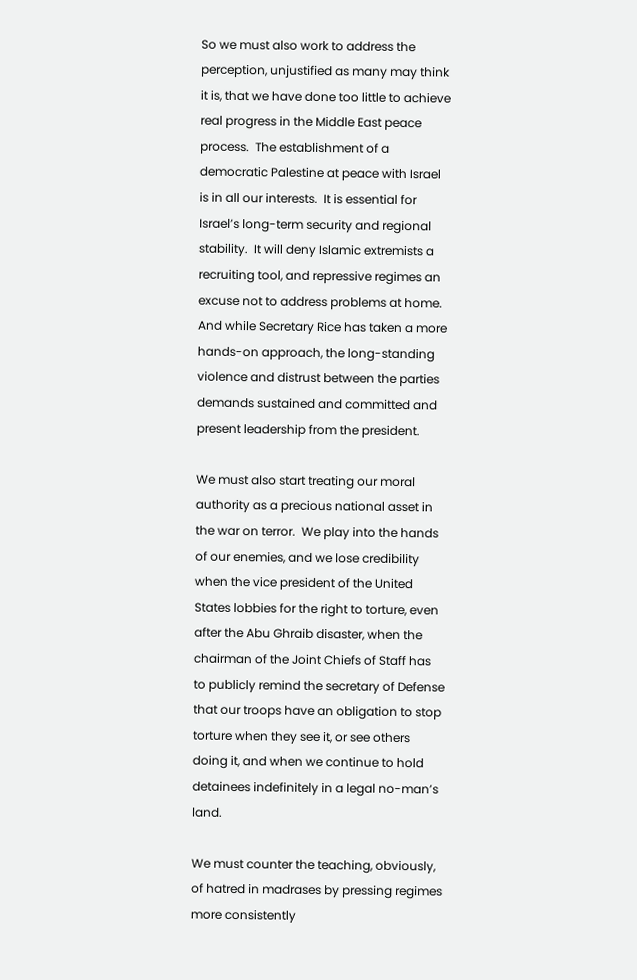So we must also work to address the perception, unjustified as many may think it is, that we have done too little to achieve real progress in the Middle East peace process.  The establishment of a democratic Palestine at peace with Israel is in all our interests.  It is essential for Israel’s long-term security and regional stability.  It will deny Islamic extremists a recruiting tool, and repressive regimes an excuse not to address problems at home.  And while Secretary Rice has taken a more hands-on approach, the long-standing violence and distrust between the parties demands sustained and committed and present leadership from the president.

We must also start treating our moral authority as a precious national asset in the war on terror.  We play into the hands of our enemies, and we lose credibility when the vice president of the United States lobbies for the right to torture, even after the Abu Ghraib disaster, when the chairman of the Joint Chiefs of Staff has to publicly remind the secretary of Defense that our troops have an obligation to stop torture when they see it, or see others doing it, and when we continue to hold detainees indefinitely in a legal no-man’s land.

We must counter the teaching, obviously, of hatred in madrases by pressing regimes more consistently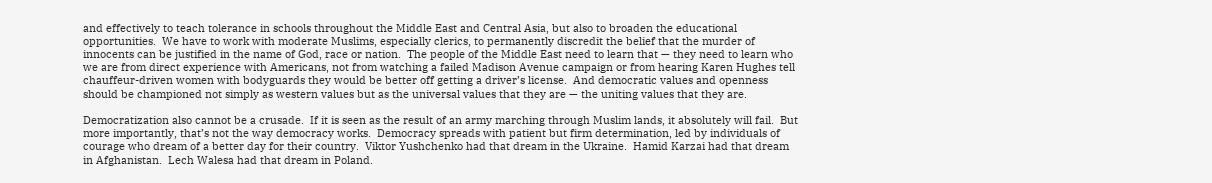and effectively to teach tolerance in schools throughout the Middle East and Central Asia, but also to broaden the educational opportunities.  We have to work with moderate Muslims, especially clerics, to permanently discredit the belief that the murder of innocents can be justified in the name of God, race or nation.  The people of the Middle East need to learn that — they need to learn who we are from direct experience with Americans, not from watching a failed Madison Avenue campaign or from hearing Karen Hughes tell chauffeur-driven women with bodyguards they would be better off getting a driver’s license.  And democratic values and openness should be championed not simply as western values but as the universal values that they are — the uniting values that they are.

Democratization also cannot be a crusade.  If it is seen as the result of an army marching through Muslim lands, it absolutely will fail.  But more importantly, that’s not the way democracy works.  Democracy spreads with patient but firm determination, led by individuals of courage who dream of a better day for their country.  Viktor Yushchenko had that dream in the Ukraine.  Hamid Karzai had that dream in Afghanistan.  Lech Walesa had that dream in Poland.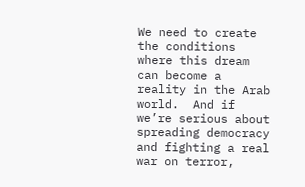We need to create the conditions where this dream can become a reality in the Arab world.  And if we’re serious about spreading democracy and fighting a real war on terror,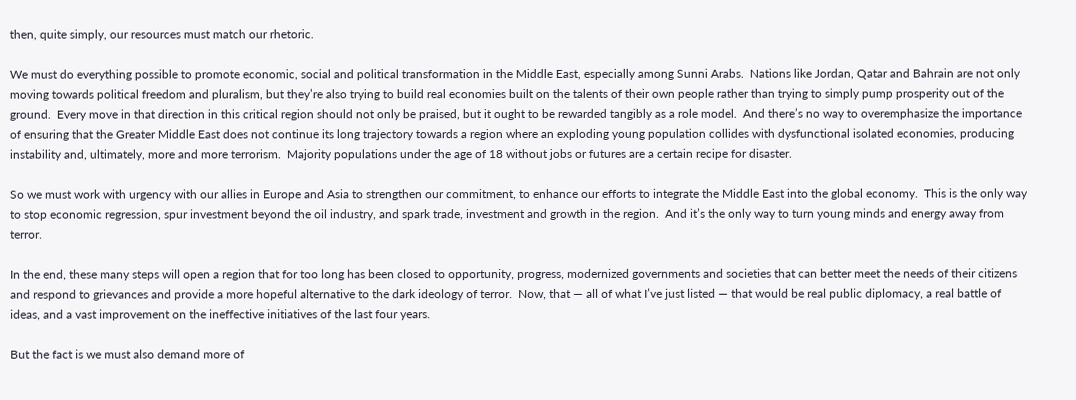then, quite simply, our resources must match our rhetoric.

We must do everything possible to promote economic, social and political transformation in the Middle East, especially among Sunni Arabs.  Nations like Jordan, Qatar and Bahrain are not only moving towards political freedom and pluralism, but they’re also trying to build real economies built on the talents of their own people rather than trying to simply pump prosperity out of the ground.  Every move in that direction in this critical region should not only be praised, but it ought to be rewarded tangibly as a role model.  And there’s no way to overemphasize the importance of ensuring that the Greater Middle East does not continue its long trajectory towards a region where an exploding young population collides with dysfunctional isolated economies, producing instability and, ultimately, more and more terrorism.  Majority populations under the age of 18 without jobs or futures are a certain recipe for disaster.

So we must work with urgency with our allies in Europe and Asia to strengthen our commitment, to enhance our efforts to integrate the Middle East into the global economy.  This is the only way to stop economic regression, spur investment beyond the oil industry, and spark trade, investment and growth in the region.  And it’s the only way to turn young minds and energy away from terror.

In the end, these many steps will open a region that for too long has been closed to opportunity, progress, modernized governments and societies that can better meet the needs of their citizens and respond to grievances and provide a more hopeful alternative to the dark ideology of terror.  Now, that — all of what I’ve just listed — that would be real public diplomacy, a real battle of ideas, and a vast improvement on the ineffective initiatives of the last four years.

But the fact is we must also demand more of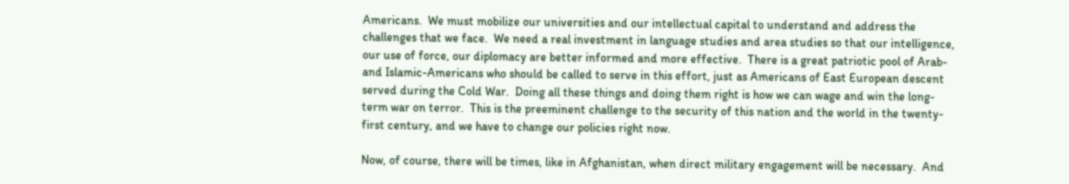Americans.  We must mobilize our universities and our intellectual capital to understand and address the challenges that we face.  We need a real investment in language studies and area studies so that our intelligence, our use of force, our diplomacy are better informed and more effective.  There is a great patriotic pool of Arab- and Islamic-Americans who should be called to serve in this effort, just as Americans of East European descent served during the Cold War.  Doing all these things and doing them right is how we can wage and win the long-term war on terror.  This is the preeminent challenge to the security of this nation and the world in the twenty-first century, and we have to change our policies right now.

Now, of course, there will be times, like in Afghanistan, when direct military engagement will be necessary.  And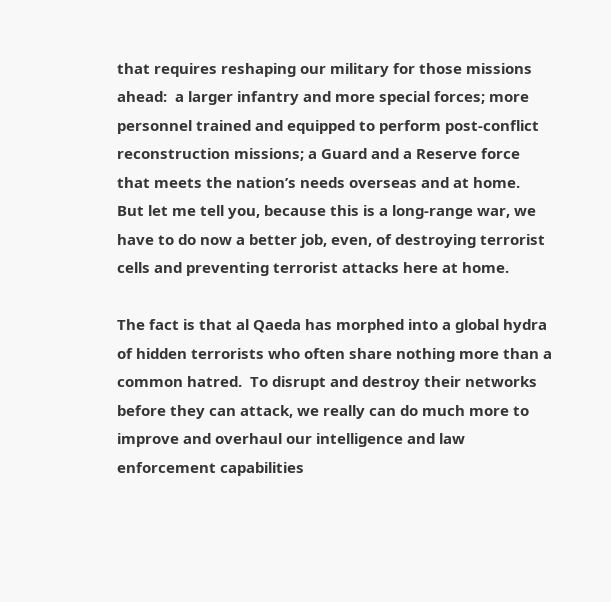that requires reshaping our military for those missions ahead:  a larger infantry and more special forces; more personnel trained and equipped to perform post-conflict reconstruction missions; a Guard and a Reserve force that meets the nation’s needs overseas and at home.  But let me tell you, because this is a long-range war, we have to do now a better job, even, of destroying terrorist cells and preventing terrorist attacks here at home.

The fact is that al Qaeda has morphed into a global hydra of hidden terrorists who often share nothing more than a common hatred.  To disrupt and destroy their networks before they can attack, we really can do much more to improve and overhaul our intelligence and law enforcement capabilities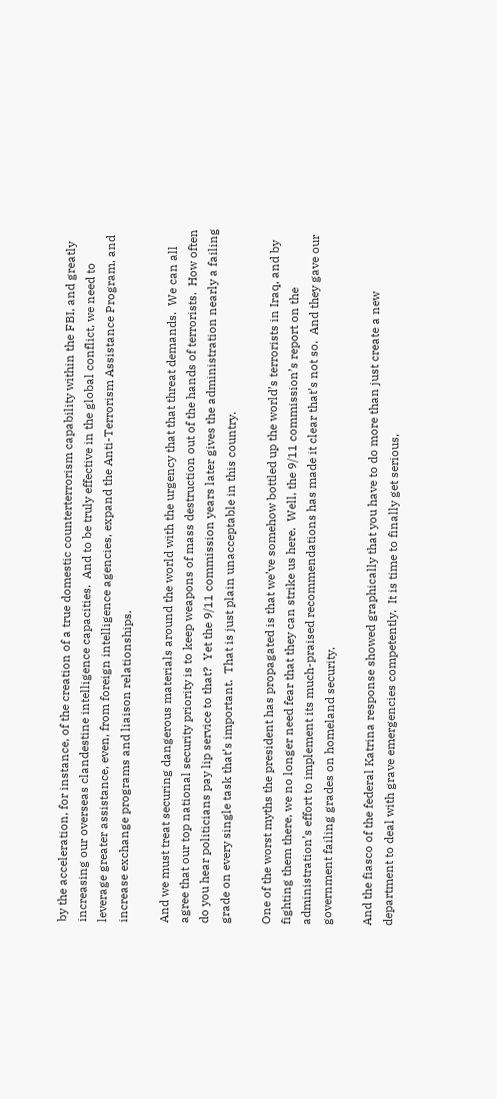by the acceleration, for instance, of the creation of a true domestic counterterrorism capability within the FBI, and greatly increasing our overseas clandestine intelligence capacities.  And to be truly effective in the global conflict, we need to leverage greater assistance, even, from foreign intelligence agencies, expand the Anti-Terrorism Assistance Program, and increase exchange programs and liaison relationships.

And we must treat securing dangerous materials around the world with the urgency that that threat demands.  We can all agree that our top national security priority is to keep weapons of mass destruction out of the hands of terrorists.  How often do you hear politicians pay lip service to that?  Yet the 9/11 commission years later gives the administration nearly a failing grade on every single task that’s important.  That is just plain unacceptable in this country.

One of the worst myths the president has propagated is that we’ve somehow bottled up the world’s terrorists in Iraq, and by fighting them there, we no longer need fear that they can strike us here.  Well, the 9/11 commission’s report on the administration’s effort to implement its much-praised recommendations has made it clear that’s not so.  And they gave our government failing grades on homeland security.

And the fiasco of the federal Katrina response showed graphically that you have to do more than just create a new department to deal with grave emergencies competently.  It is time to finally get serious,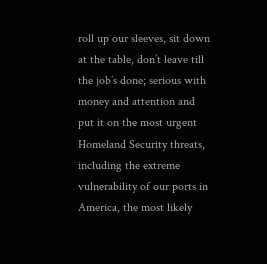roll up our sleeves, sit down at the table, don’t leave till the job’s done; serious with money and attention and put it on the most urgent Homeland Security threats, including the extreme vulnerability of our ports in America, the most likely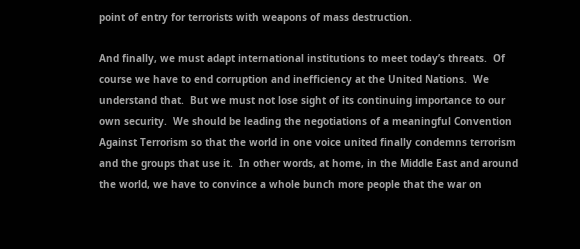point of entry for terrorists with weapons of mass destruction.

And finally, we must adapt international institutions to meet today’s threats.  Of course we have to end corruption and inefficiency at the United Nations.  We understand that.  But we must not lose sight of its continuing importance to our own security.  We should be leading the negotiations of a meaningful Convention Against Terrorism so that the world in one voice united finally condemns terrorism and the groups that use it.  In other words, at home, in the Middle East and around the world, we have to convince a whole bunch more people that the war on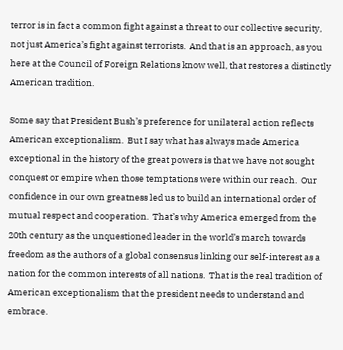terror is in fact a common fight against a threat to our collective security, not just America’s fight against terrorists.  And that is an approach, as you here at the Council of Foreign Relations know well, that restores a distinctly American tradition.

Some say that President Bush’s preference for unilateral action reflects American exceptionalism.  But I say what has always made America exceptional in the history of the great powers is that we have not sought conquest or empire when those temptations were within our reach.  Our confidence in our own greatness led us to build an international order of mutual respect and cooperation.  That’s why America emerged from the 20th century as the unquestioned leader in the world’s march towards freedom as the authors of a global consensus linking our self-interest as a nation for the common interests of all nations.  That is the real tradition of American exceptionalism that the president needs to understand and embrace.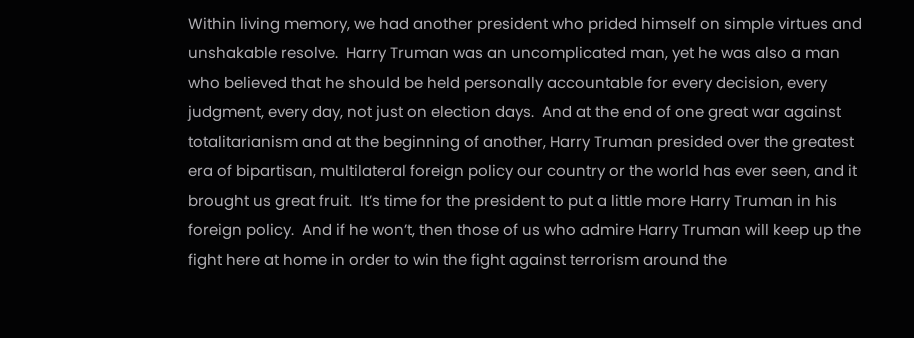Within living memory, we had another president who prided himself on simple virtues and unshakable resolve.  Harry Truman was an uncomplicated man, yet he was also a man who believed that he should be held personally accountable for every decision, every judgment, every day, not just on election days.  And at the end of one great war against totalitarianism and at the beginning of another, Harry Truman presided over the greatest era of bipartisan, multilateral foreign policy our country or the world has ever seen, and it brought us great fruit.  It’s time for the president to put a little more Harry Truman in his foreign policy.  And if he won’t, then those of us who admire Harry Truman will keep up the fight here at home in order to win the fight against terrorism around the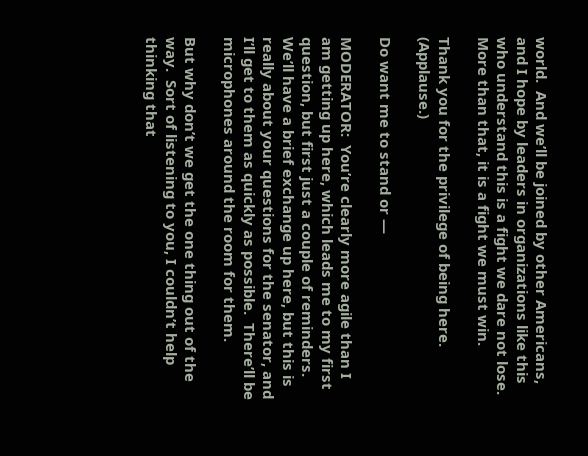world.  And we’ll be joined by other Americans, and I hope by leaders in organizations like this who understand this is a fight we dare not lose.  More than that, it is a fight we must win.

Thank you for the privilege of being here.  (Applause.)

Do want me to stand or —

MODERATOR:  You’re clearly more agile than I am getting up here, which leads me to my first question, but first just a couple of reminders.  We’ll have a brief exchange up here, but this is really about your questions for the senator, and I’ll get to them as quickly as possible.  There’ll be microphones around the room for them.

But why don’t we get the one thing out of the way.  Sort of listening to you, I couldn’t help thinking that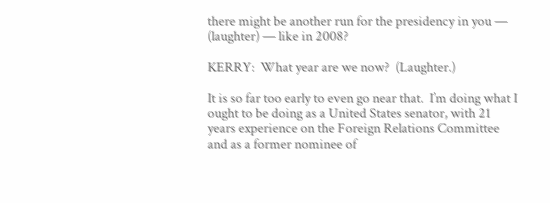there might be another run for the presidency in you — (laughter) — like in 2008?

KERRY:  What year are we now?  (Laughter.)

It is so far too early to even go near that.  I’m doing what I ought to be doing as a United States senator, with 21 years experience on the Foreign Relations Committee and as a former nominee of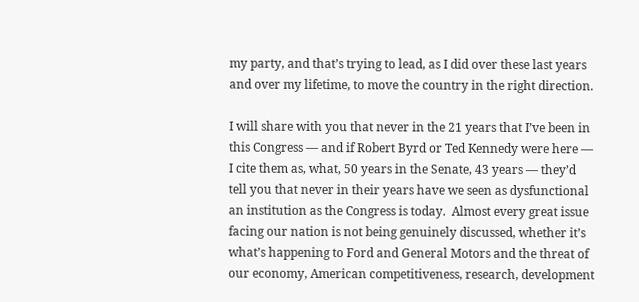my party, and that’s trying to lead, as I did over these last years and over my lifetime, to move the country in the right direction.

I will share with you that never in the 21 years that I’ve been in this Congress — and if Robert Byrd or Ted Kennedy were here — I cite them as, what, 50 years in the Senate, 43 years — they’d tell you that never in their years have we seen as dysfunctional an institution as the Congress is today.  Almost every great issue facing our nation is not being genuinely discussed, whether it’s what’s happening to Ford and General Motors and the threat of our economy, American competitiveness, research, development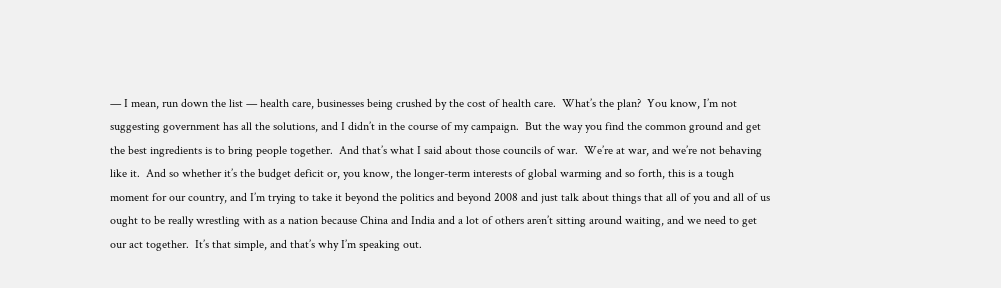— I mean, run down the list — health care, businesses being crushed by the cost of health care.  What’s the plan?  You know, I’m not suggesting government has all the solutions, and I didn’t in the course of my campaign.  But the way you find the common ground and get the best ingredients is to bring people together.  And that’s what I said about those councils of war.  We’re at war, and we’re not behaving like it.  And so whether it’s the budget deficit or, you know, the longer-term interests of global warming and so forth, this is a tough moment for our country, and I’m trying to take it beyond the politics and beyond 2008 and just talk about things that all of you and all of us ought to be really wrestling with as a nation because China and India and a lot of others aren’t sitting around waiting, and we need to get our act together.  It’s that simple, and that’s why I’m speaking out.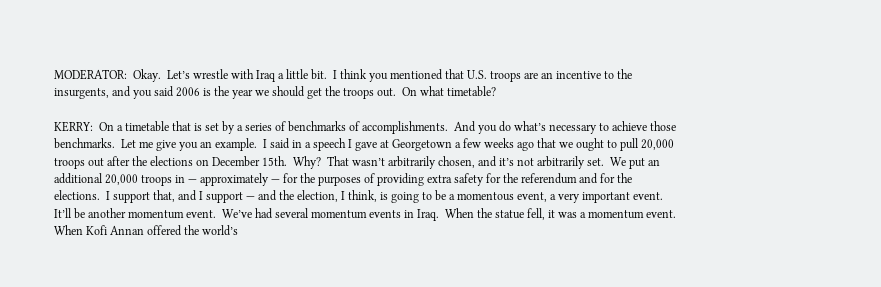MODERATOR:  Okay.  Let’s wrestle with Iraq a little bit.  I think you mentioned that U.S. troops are an incentive to the insurgents, and you said 2006 is the year we should get the troops out.  On what timetable?

KERRY:  On a timetable that is set by a series of benchmarks of accomplishments.  And you do what’s necessary to achieve those benchmarks.  Let me give you an example.  I said in a speech I gave at Georgetown a few weeks ago that we ought to pull 20,000 troops out after the elections on December 15th.  Why?  That wasn’t arbitrarily chosen, and it’s not arbitrarily set.  We put an additional 20,000 troops in — approximately — for the purposes of providing extra safety for the referendum and for the elections.  I support that, and I support — and the election, I think, is going to be a momentous event, a very important event.  It’ll be another momentum event.  We’ve had several momentum events in Iraq.  When the statue fell, it was a momentum event.  When Kofi Annan offered the world’s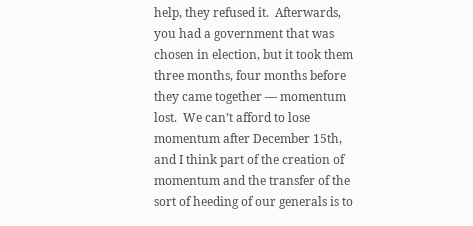help, they refused it.  Afterwards, you had a government that was chosen in election, but it took them three months, four months before they came together — momentum lost.  We can’t afford to lose momentum after December 15th, and I think part of the creation of momentum and the transfer of the sort of heeding of our generals is to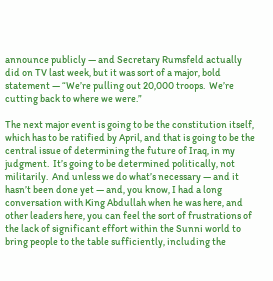announce publicly — and Secretary Rumsfeld actually did on TV last week, but it was sort of a major, bold statement — “We’re pulling out 20,000 troops.  We’re cutting back to where we were.”

The next major event is going to be the constitution itself, which has to be ratified by April, and that is going to be the central issue of determining the future of Iraq, in my judgment.  It’s going to be determined politically, not militarily.  And unless we do what’s necessary — and it hasn’t been done yet — and, you know, I had a long conversation with King Abdullah when he was here, and other leaders here, you can feel the sort of frustrations of the lack of significant effort within the Sunni world to bring people to the table sufficiently, including the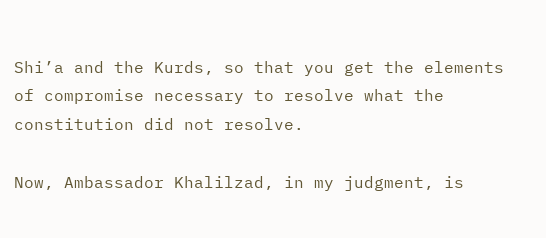Shi’a and the Kurds, so that you get the elements of compromise necessary to resolve what the constitution did not resolve.

Now, Ambassador Khalilzad, in my judgment, is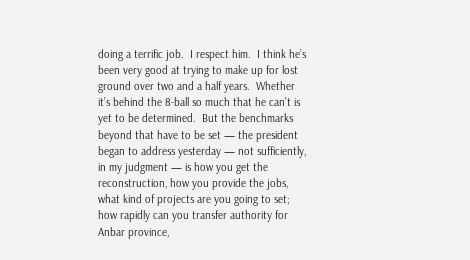doing a terrific job.  I respect him.  I think he’s been very good at trying to make up for lost ground over two and a half years.  Whether it’s behind the 8-ball so much that he can’t is yet to be determined.  But the benchmarks beyond that have to be set — the president began to address yesterday — not sufficiently, in my judgment — is how you get the reconstruction, how you provide the jobs, what kind of projects are you going to set; how rapidly can you transfer authority for Anbar province,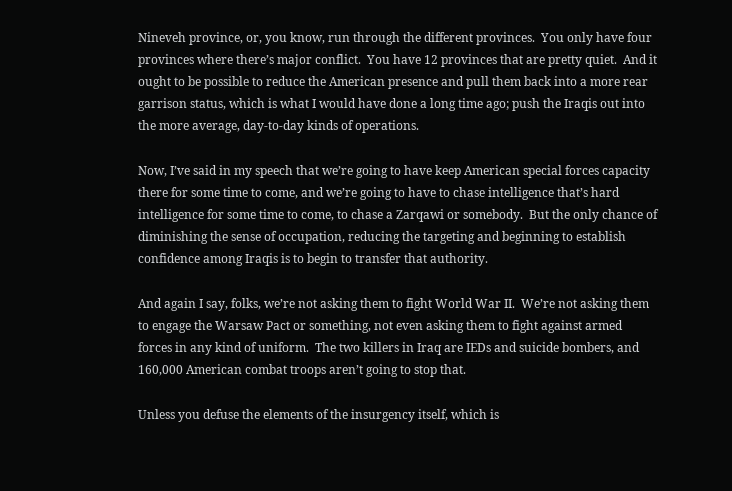Nineveh province, or, you know, run through the different provinces.  You only have four provinces where there’s major conflict.  You have 12 provinces that are pretty quiet.  And it ought to be possible to reduce the American presence and pull them back into a more rear garrison status, which is what I would have done a long time ago; push the Iraqis out into the more average, day-to-day kinds of operations.

Now, I’ve said in my speech that we’re going to have keep American special forces capacity there for some time to come, and we’re going to have to chase intelligence that’s hard intelligence for some time to come, to chase a Zarqawi or somebody.  But the only chance of diminishing the sense of occupation, reducing the targeting and beginning to establish confidence among Iraqis is to begin to transfer that authority.

And again I say, folks, we’re not asking them to fight World War II.  We’re not asking them to engage the Warsaw Pact or something, not even asking them to fight against armed forces in any kind of uniform.  The two killers in Iraq are IEDs and suicide bombers, and 160,000 American combat troops aren’t going to stop that.

Unless you defuse the elements of the insurgency itself, which is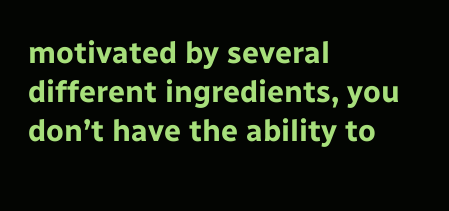motivated by several different ingredients, you don’t have the ability to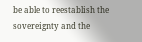be able to reestablish the sovereignty and the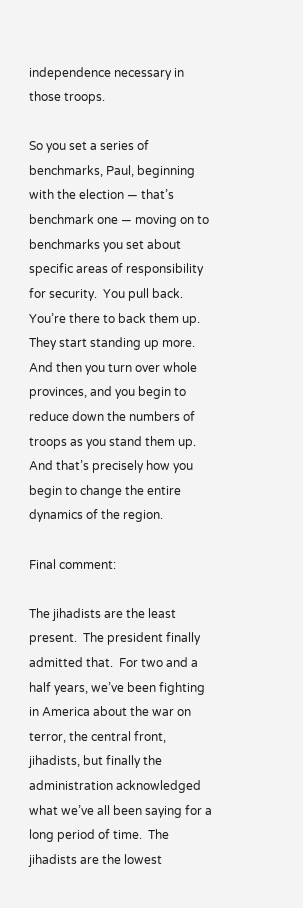independence necessary in those troops.

So you set a series of benchmarks, Paul, beginning with the election — that’s benchmark one — moving on to benchmarks you set about specific areas of responsibility for security.  You pull back.  You’re there to back them up.  They start standing up more.  And then you turn over whole provinces, and you begin to reduce down the numbers of troops as you stand them up.  And that’s precisely how you begin to change the entire dynamics of the region.

Final comment:

The jihadists are the least present.  The president finally admitted that.  For two and a half years, we’ve been fighting in America about the war on terror, the central front, jihadists, but finally the administration acknowledged what we’ve all been saying for a long period of time.  The jihadists are the lowest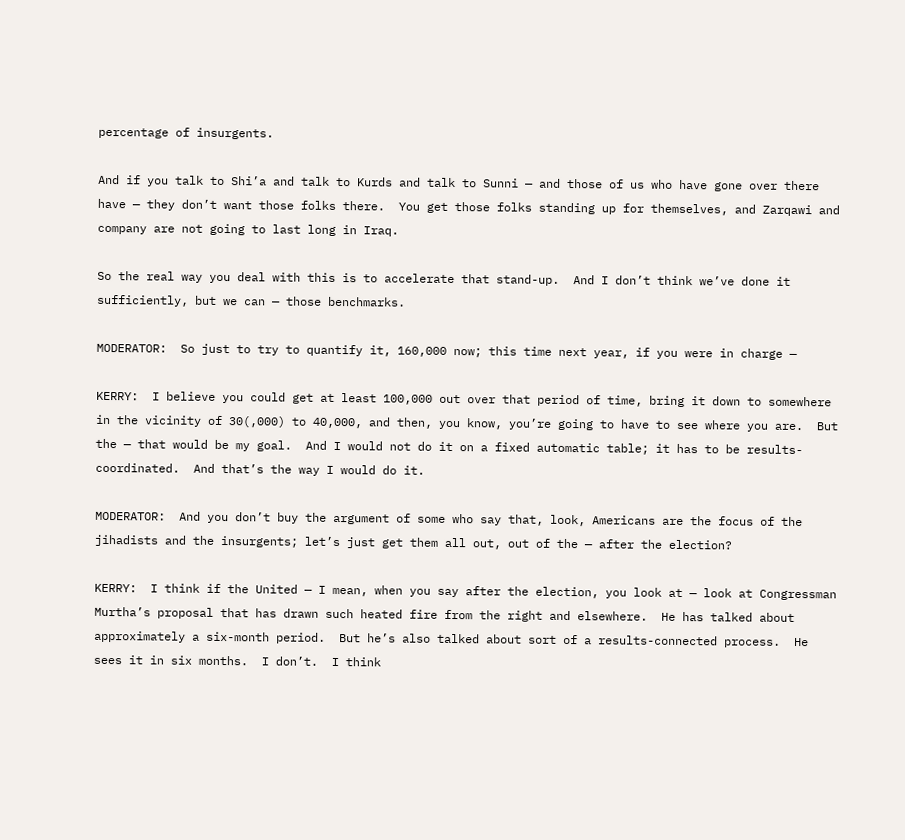percentage of insurgents.

And if you talk to Shi’a and talk to Kurds and talk to Sunni — and those of us who have gone over there have — they don’t want those folks there.  You get those folks standing up for themselves, and Zarqawi and company are not going to last long in Iraq.

So the real way you deal with this is to accelerate that stand-up.  And I don’t think we’ve done it sufficiently, but we can — those benchmarks.

MODERATOR:  So just to try to quantify it, 160,000 now; this time next year, if you were in charge —

KERRY:  I believe you could get at least 100,000 out over that period of time, bring it down to somewhere in the vicinity of 30(,000) to 40,000, and then, you know, you’re going to have to see where you are.  But the — that would be my goal.  And I would not do it on a fixed automatic table; it has to be results-coordinated.  And that’s the way I would do it.

MODERATOR:  And you don’t buy the argument of some who say that, look, Americans are the focus of the jihadists and the insurgents; let’s just get them all out, out of the — after the election?

KERRY:  I think if the United — I mean, when you say after the election, you look at — look at Congressman Murtha’s proposal that has drawn such heated fire from the right and elsewhere.  He has talked about approximately a six-month period.  But he’s also talked about sort of a results-connected process.  He sees it in six months.  I don’t.  I think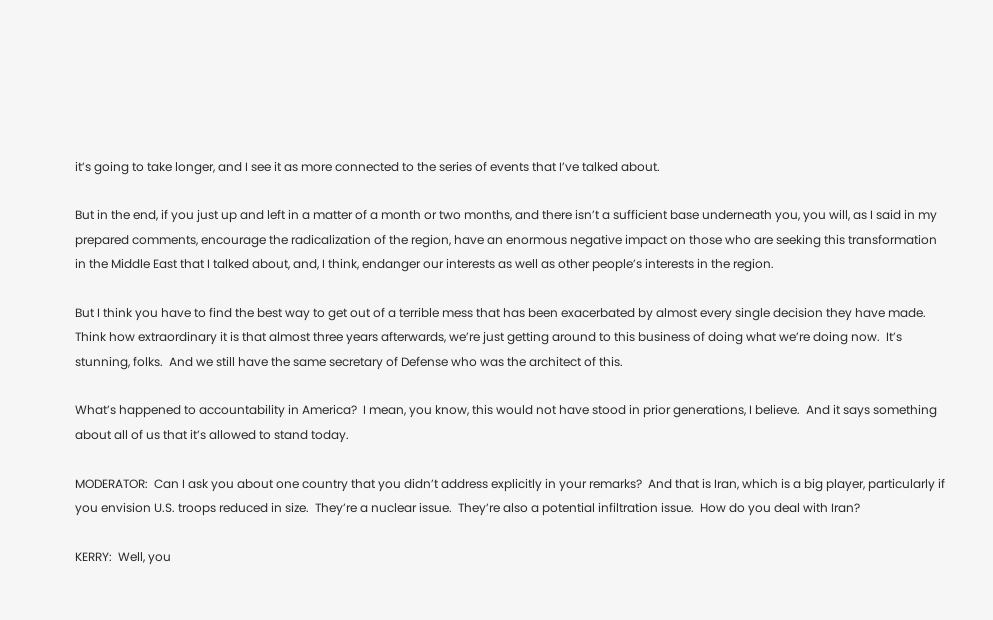it’s going to take longer, and I see it as more connected to the series of events that I’ve talked about.

But in the end, if you just up and left in a matter of a month or two months, and there isn’t a sufficient base underneath you, you will, as I said in my prepared comments, encourage the radicalization of the region, have an enormous negative impact on those who are seeking this transformation in the Middle East that I talked about, and, I think, endanger our interests as well as other people’s interests in the region.

But I think you have to find the best way to get out of a terrible mess that has been exacerbated by almost every single decision they have made.  Think how extraordinary it is that almost three years afterwards, we’re just getting around to this business of doing what we’re doing now.  It’s stunning, folks.  And we still have the same secretary of Defense who was the architect of this.

What’s happened to accountability in America?  I mean, you know, this would not have stood in prior generations, I believe.  And it says something about all of us that it’s allowed to stand today.

MODERATOR:  Can I ask you about one country that you didn’t address explicitly in your remarks?  And that is Iran, which is a big player, particularly if you envision U.S. troops reduced in size.  They’re a nuclear issue.  They’re also a potential infiltration issue.  How do you deal with Iran?

KERRY:  Well, you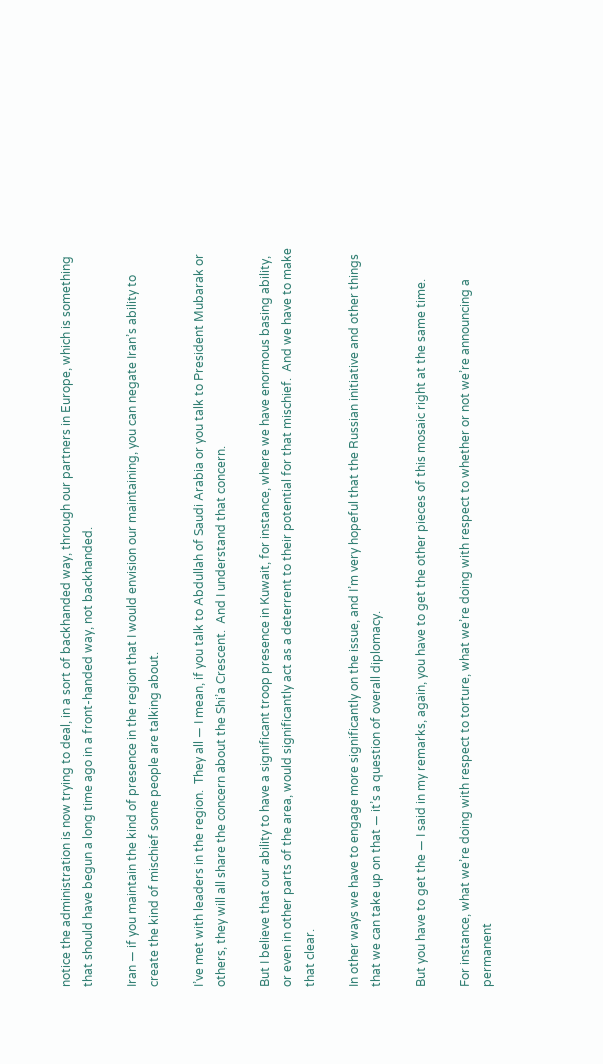notice the administration is now trying to deal, in a sort of backhanded way, through our partners in Europe, which is something that should have begun a long time ago in a front-handed way, not backhanded.

Iran — if you maintain the kind of presence in the region that I would envision our maintaining, you can negate Iran’s ability to create the kind of mischief some people are talking about.

I’ve met with leaders in the region.  They all — I mean, if you talk to Abdullah of Saudi Arabia or you talk to President Mubarak or others, they will all share the concern about the Shi’a Crescent.  And I understand that concern.

But I believe that our ability to have a significant troop presence in Kuwait, for instance, where we have enormous basing ability, or even in other parts of the area, would significantly act as a deterrent to their potential for that mischief.  And we have to make that clear.

In other ways we have to engage more significantly on the issue, and I’m very hopeful that the Russian initiative and other things that we can take up on that — it’s a question of overall diplomacy.

But you have to get the — I said in my remarks, again, you have to get the other pieces of this mosaic right at the same time.

For instance, what we’re doing with respect to torture, what we’re doing with respect to whether or not we’re announcing a permanent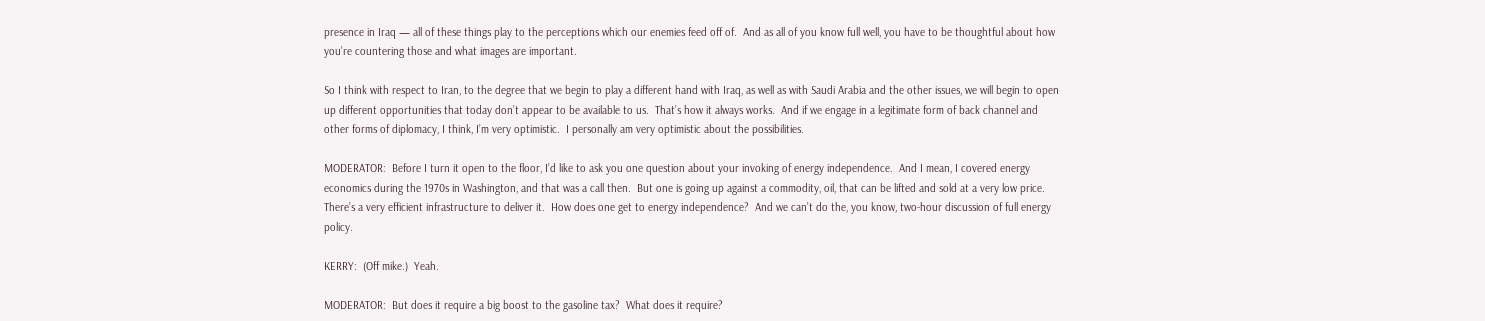presence in Iraq — all of these things play to the perceptions which our enemies feed off of.  And as all of you know full well, you have to be thoughtful about how you’re countering those and what images are important.

So I think with respect to Iran, to the degree that we begin to play a different hand with Iraq, as well as with Saudi Arabia and the other issues, we will begin to open up different opportunities that today don’t appear to be available to us.  That’s how it always works.  And if we engage in a legitimate form of back channel and other forms of diplomacy, I think, I’m very optimistic.  I personally am very optimistic about the possibilities.

MODERATOR:  Before I turn it open to the floor, I’d like to ask you one question about your invoking of energy independence.  And I mean, I covered energy economics during the 1970s in Washington, and that was a call then.  But one is going up against a commodity, oil, that can be lifted and sold at a very low price.  There’s a very efficient infrastructure to deliver it.  How does one get to energy independence?  And we can’t do the, you know, two-hour discussion of full energy policy.

KERRY:  (Off mike.)  Yeah.

MODERATOR:  But does it require a big boost to the gasoline tax?  What does it require?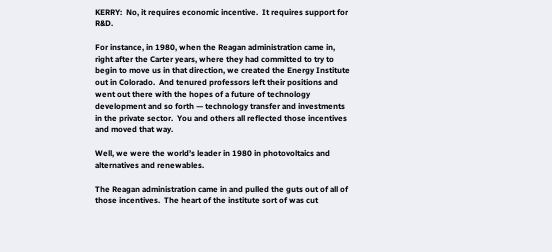KERRY:  No, it requires economic incentive.  It requires support for R&D.

For instance, in 1980, when the Reagan administration came in, right after the Carter years, where they had committed to try to begin to move us in that direction, we created the Energy Institute out in Colorado.  And tenured professors left their positions and went out there with the hopes of a future of technology development and so forth — technology transfer and investments in the private sector.  You and others all reflected those incentives and moved that way.

Well, we were the world’s leader in 1980 in photovoltaics and alternatives and renewables.

The Reagan administration came in and pulled the guts out of all of those incentives.  The heart of the institute sort of was cut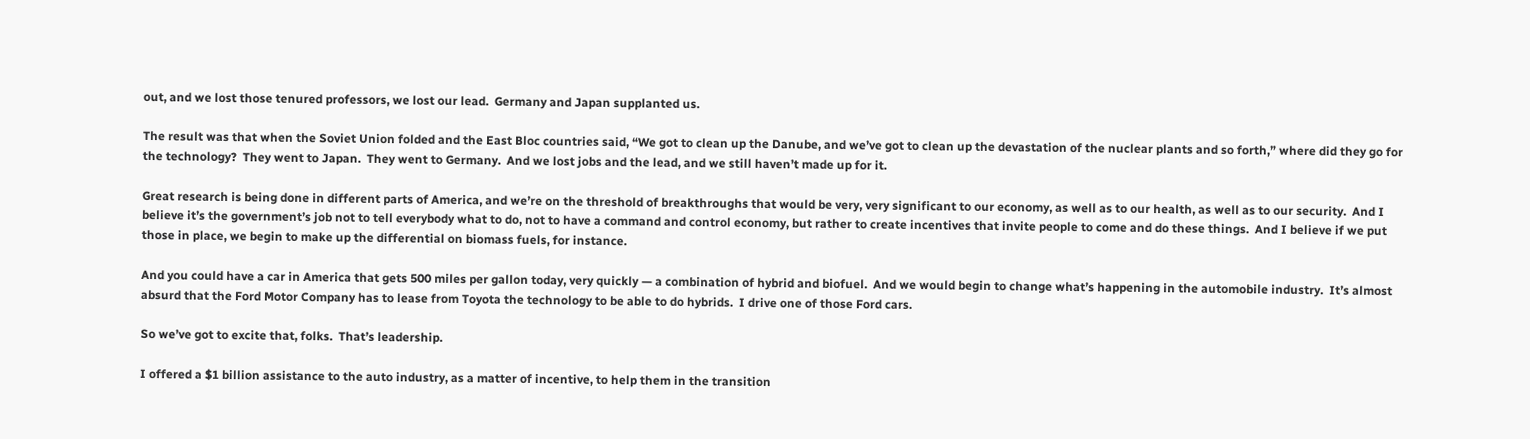out, and we lost those tenured professors, we lost our lead.  Germany and Japan supplanted us.

The result was that when the Soviet Union folded and the East Bloc countries said, “We got to clean up the Danube, and we’ve got to clean up the devastation of the nuclear plants and so forth,” where did they go for the technology?  They went to Japan.  They went to Germany.  And we lost jobs and the lead, and we still haven’t made up for it.

Great research is being done in different parts of America, and we’re on the threshold of breakthroughs that would be very, very significant to our economy, as well as to our health, as well as to our security.  And I believe it’s the government’s job not to tell everybody what to do, not to have a command and control economy, but rather to create incentives that invite people to come and do these things.  And I believe if we put those in place, we begin to make up the differential on biomass fuels, for instance.

And you could have a car in America that gets 500 miles per gallon today, very quickly — a combination of hybrid and biofuel.  And we would begin to change what’s happening in the automobile industry.  It’s almost absurd that the Ford Motor Company has to lease from Toyota the technology to be able to do hybrids.  I drive one of those Ford cars.

So we’ve got to excite that, folks.  That’s leadership.

I offered a $1 billion assistance to the auto industry, as a matter of incentive, to help them in the transition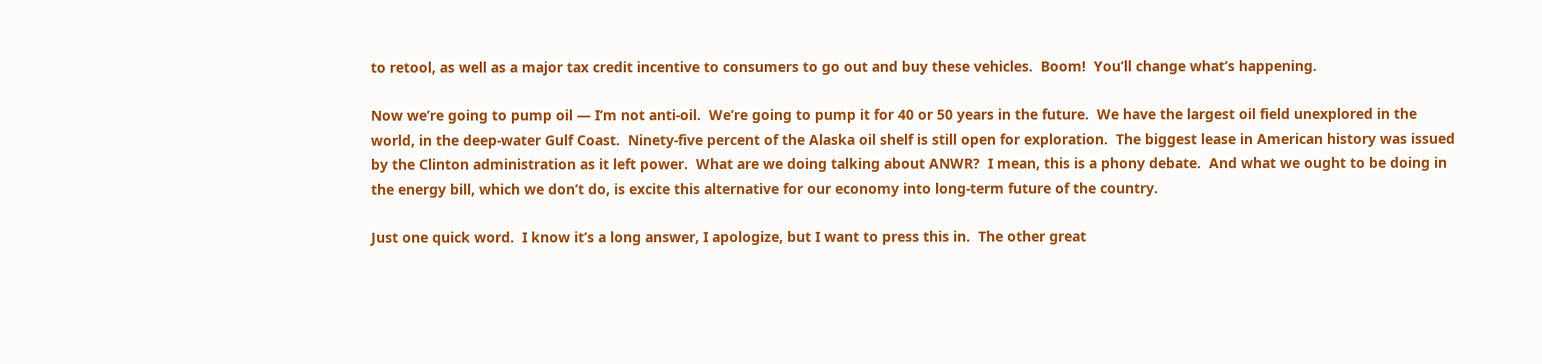to retool, as well as a major tax credit incentive to consumers to go out and buy these vehicles.  Boom!  You’ll change what’s happening.

Now we’re going to pump oil — I’m not anti-oil.  We’re going to pump it for 40 or 50 years in the future.  We have the largest oil field unexplored in the world, in the deep-water Gulf Coast.  Ninety-five percent of the Alaska oil shelf is still open for exploration.  The biggest lease in American history was issued by the Clinton administration as it left power.  What are we doing talking about ANWR?  I mean, this is a phony debate.  And what we ought to be doing in the energy bill, which we don’t do, is excite this alternative for our economy into long-term future of the country.

Just one quick word.  I know it’s a long answer, I apologize, but I want to press this in.  The other great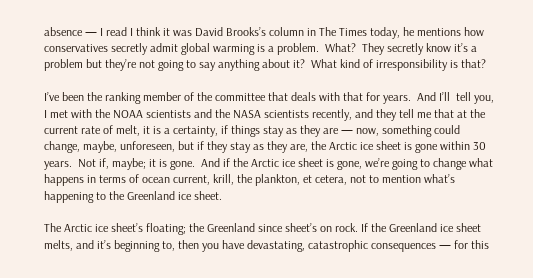absence — I read I think it was David Brooks’s column in The Times today, he mentions how conservatives secretly admit global warming is a problem.  What?  They secretly know it’s a problem but they’re not going to say anything about it?  What kind of irresponsibility is that?

I’ve been the ranking member of the committee that deals with that for years.  And I’ll  tell you, I met with the NOAA scientists and the NASA scientists recently, and they tell me that at the current rate of melt, it is a certainty, if things stay as they are — now, something could change, maybe, unforeseen, but if they stay as they are, the Arctic ice sheet is gone within 30 years.  Not if, maybe; it is gone.  And if the Arctic ice sheet is gone, we’re going to change what happens in terms of ocean current, krill, the plankton, et cetera, not to mention what’s happening to the Greenland ice sheet.

The Arctic ice sheet’s floating; the Greenland since sheet’s on rock. If the Greenland ice sheet melts, and it’s beginning to, then you have devastating, catastrophic consequences — for this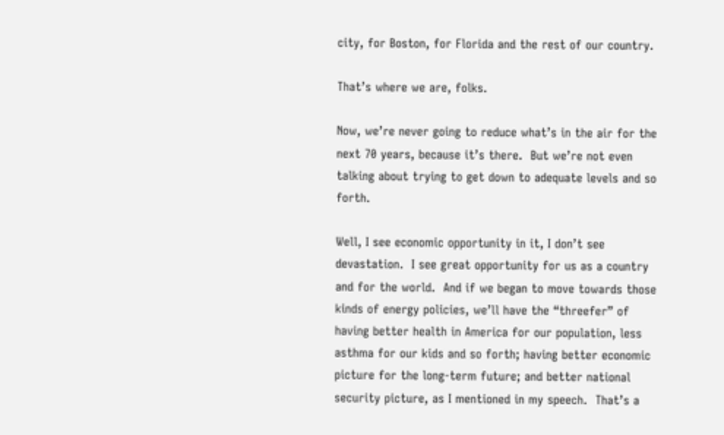city, for Boston, for Florida and the rest of our country.

That’s where we are, folks.

Now, we’re never going to reduce what’s in the air for the next 70 years, because it’s there.  But we’re not even talking about trying to get down to adequate levels and so forth.

Well, I see economic opportunity in it, I don’t see devastation.  I see great opportunity for us as a country and for the world.  And if we began to move towards those kinds of energy policies, we’ll have the “threefer” of having better health in America for our population, less asthma for our kids and so forth; having better economic picture for the long-term future; and better national security picture, as I mentioned in my speech.  That’s a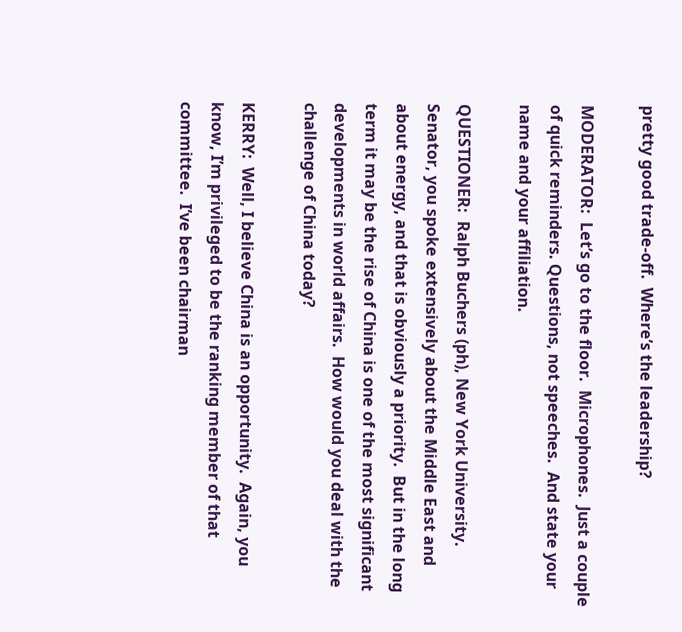pretty good trade-off.  Where’s the leadership?

MODERATOR:  Let’s go to the floor.  Microphones.  Just a couple of quick reminders. Questions, not speeches.  And state your name and your affiliation.

QUESTIONER:  Ralph Buchers (ph), New York University.  Senator, you spoke extensively about the Middle East and about energy, and that is obviously a priority.  But in the long term it may be the rise of China is one of the most significant developments in world affairs.  How would you deal with the challenge of China today?

KERRY:  Well, I believe China is an opportunity.  Again, you know, I’m privileged to be the ranking member of that committee.  I’ve been chairman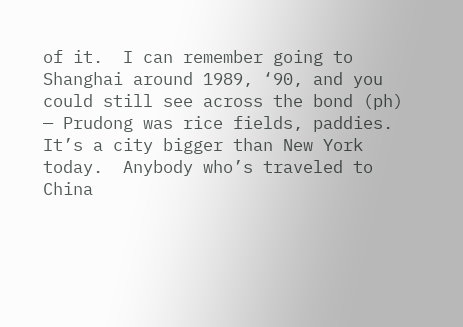of it.  I can remember going to Shanghai around 1989, ‘90, and you could still see across the bond (ph) — Prudong was rice fields, paddies.  It’s a city bigger than New York today.  Anybody who’s traveled to  China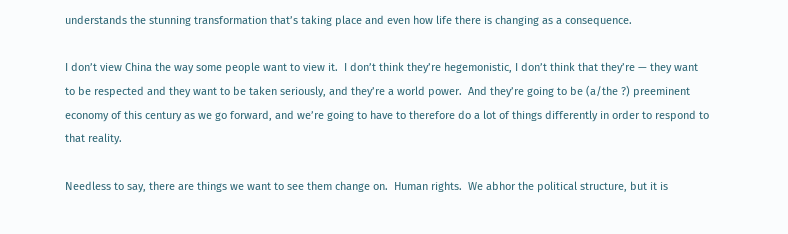understands the stunning transformation that’s taking place and even how life there is changing as a consequence.

I don’t view China the way some people want to view it.  I don’t think they’re hegemonistic, I don’t think that they’re — they want to be respected and they want to be taken seriously, and they’re a world power.  And they’re going to be (a/the ?) preeminent economy of this century as we go forward, and we’re going to have to therefore do a lot of things differently in order to respond to that reality.

Needless to say, there are things we want to see them change on.  Human rights.  We abhor the political structure, but it is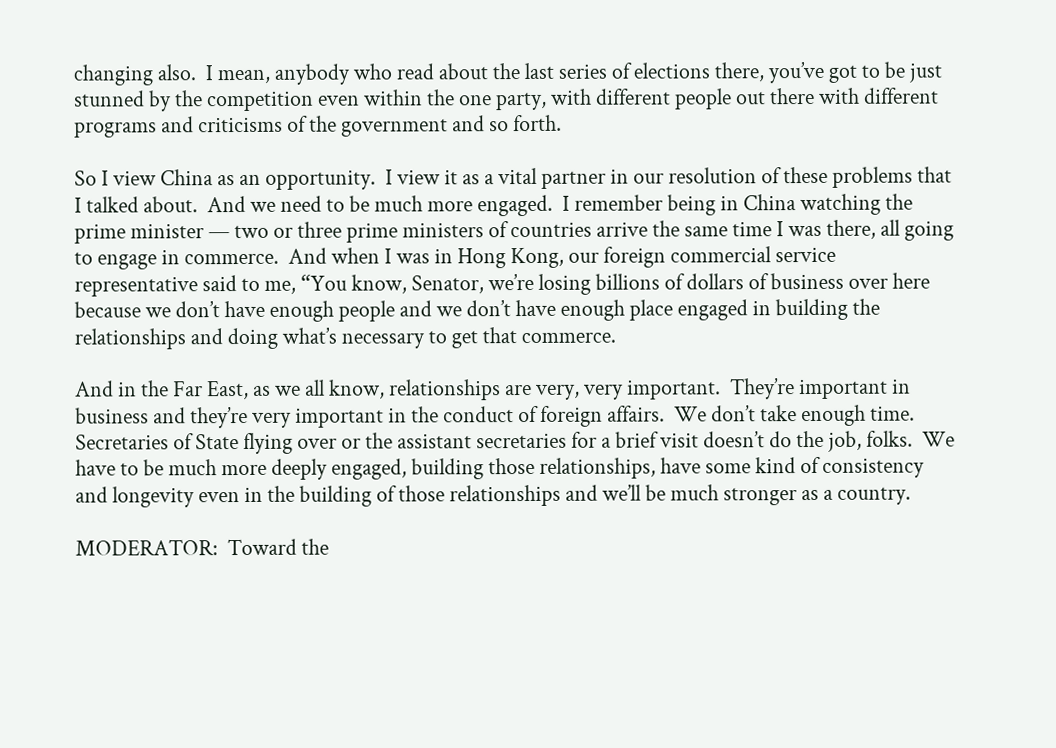changing also.  I mean, anybody who read about the last series of elections there, you’ve got to be just stunned by the competition even within the one party, with different people out there with different programs and criticisms of the government and so forth.

So I view China as an opportunity.  I view it as a vital partner in our resolution of these problems that I talked about.  And we need to be much more engaged.  I remember being in China watching the prime minister — two or three prime ministers of countries arrive the same time I was there, all going to engage in commerce.  And when I was in Hong Kong, our foreign commercial service representative said to me, “You know, Senator, we’re losing billions of dollars of business over here because we don’t have enough people and we don’t have enough place engaged in building the relationships and doing what’s necessary to get that commerce.

And in the Far East, as we all know, relationships are very, very important.  They’re important in business and they’re very important in the conduct of foreign affairs.  We don’t take enough time.  Secretaries of State flying over or the assistant secretaries for a brief visit doesn’t do the job, folks.  We have to be much more deeply engaged, building those relationships, have some kind of consistency and longevity even in the building of those relationships and we’ll be much stronger as a country.

MODERATOR:  Toward the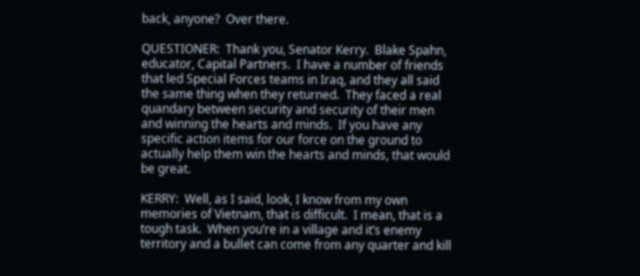back, anyone?  Over there.

QUESTIONER:  Thank you, Senator Kerry.  Blake Spahn, educator, Capital Partners.  I have a number of friends that led Special Forces teams in Iraq, and they all said the same thing when they returned.  They faced a real quandary between security and security of their men and winning the hearts and minds.  If you have any specific action items for our force on the ground to actually help them win the hearts and minds, that would be great.

KERRY:  Well, as I said, look, I know from my own memories of Vietnam, that is difficult.  I mean, that is a tough task.  When you’re in a village and it’s enemy territory and a bullet can come from any quarter and kill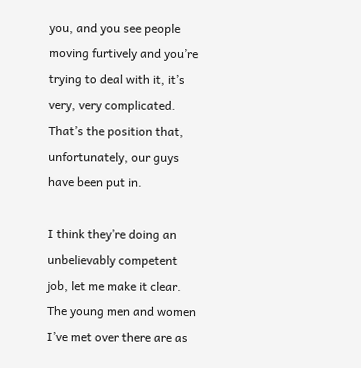you, and you see people moving furtively and you’re trying to deal with it, it’s very, very complicated.  That’s the position that, unfortunately, our guys have been put in.

I think they’re doing an unbelievably competent job, let me make it clear.  The young men and women I’ve met over there are as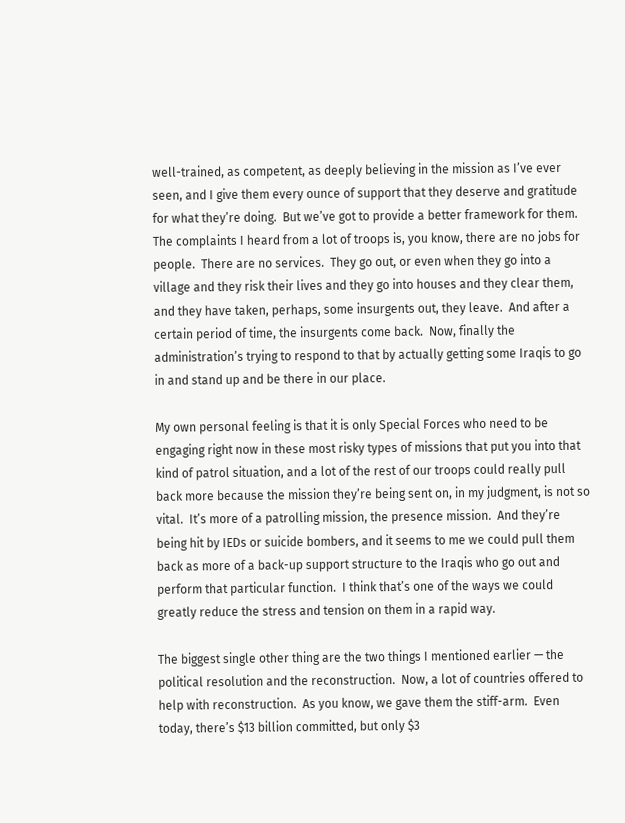well-trained, as competent, as deeply believing in the mission as I’ve ever seen, and I give them every ounce of support that they deserve and gratitude for what they’re doing.  But we’ve got to provide a better framework for them.  The complaints I heard from a lot of troops is, you know, there are no jobs for people.  There are no services.  They go out, or even when they go into a village and they risk their lives and they go into houses and they clear them, and they have taken, perhaps, some insurgents out, they leave.  And after a certain period of time, the insurgents come back.  Now, finally the administration’s trying to respond to that by actually getting some Iraqis to go in and stand up and be there in our place.

My own personal feeling is that it is only Special Forces who need to be engaging right now in these most risky types of missions that put you into that kind of patrol situation, and a lot of the rest of our troops could really pull back more because the mission they’re being sent on, in my judgment, is not so vital.  It’s more of a patrolling mission, the presence mission.  And they’re being hit by IEDs or suicide bombers, and it seems to me we could pull them back as more of a back-up support structure to the Iraqis who go out and perform that particular function.  I think that’s one of the ways we could greatly reduce the stress and tension on them in a rapid way.

The biggest single other thing are the two things I mentioned earlier — the political resolution and the reconstruction.  Now, a lot of countries offered to help with reconstruction.  As you know, we gave them the stiff-arm.  Even today, there’s $13 billion committed, but only $3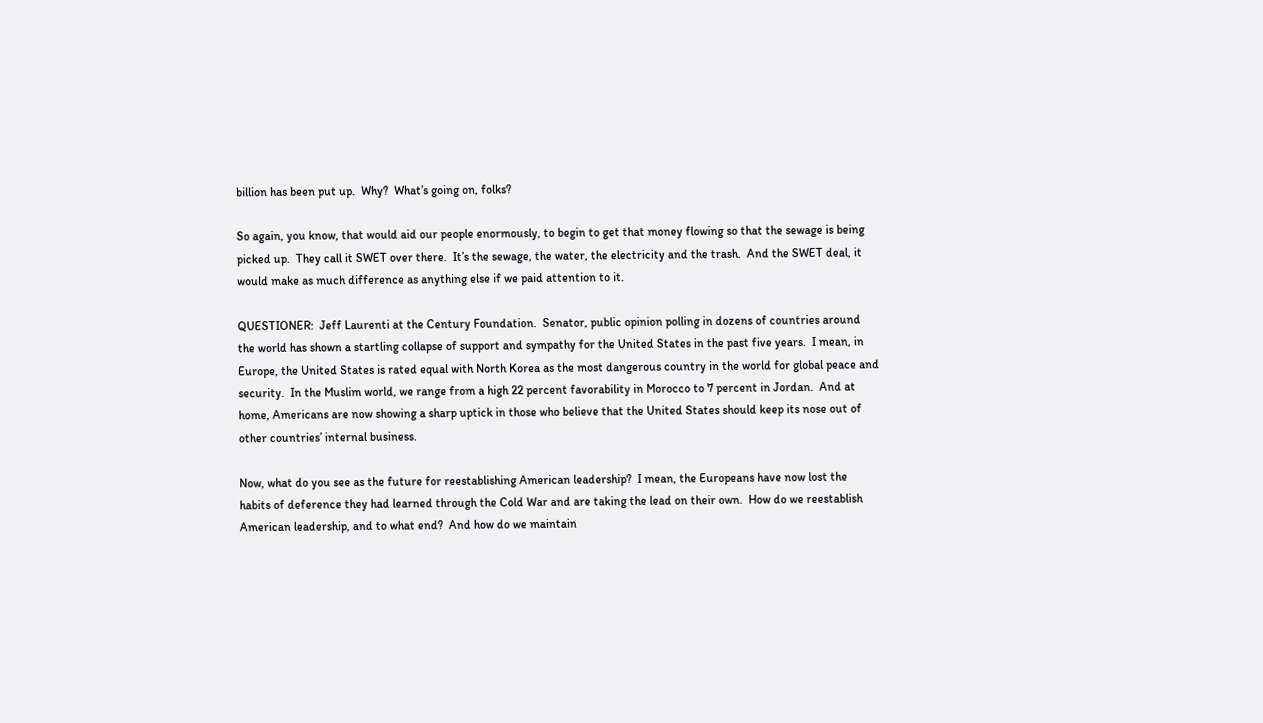billion has been put up.  Why?  What’s going on, folks?

So again, you know, that would aid our people enormously, to begin to get that money flowing so that the sewage is being picked up.  They call it SWET over there.  It’s the sewage, the water, the electricity and the trash.  And the SWET deal, it would make as much difference as anything else if we paid attention to it.

QUESTIONER:  Jeff Laurenti at the Century Foundation.  Senator, public opinion polling in dozens of countries around the world has shown a startling collapse of support and sympathy for the United States in the past five years.  I mean, in Europe, the United States is rated equal with North Korea as the most dangerous country in the world for global peace and security.  In the Muslim world, we range from a high 22 percent favorability in Morocco to 7 percent in Jordan.  And at home, Americans are now showing a sharp uptick in those who believe that the United States should keep its nose out of other countries’ internal business.

Now, what do you see as the future for reestablishing American leadership?  I mean, the Europeans have now lost the habits of deference they had learned through the Cold War and are taking the lead on their own.  How do we reestablish American leadership, and to what end?  And how do we maintain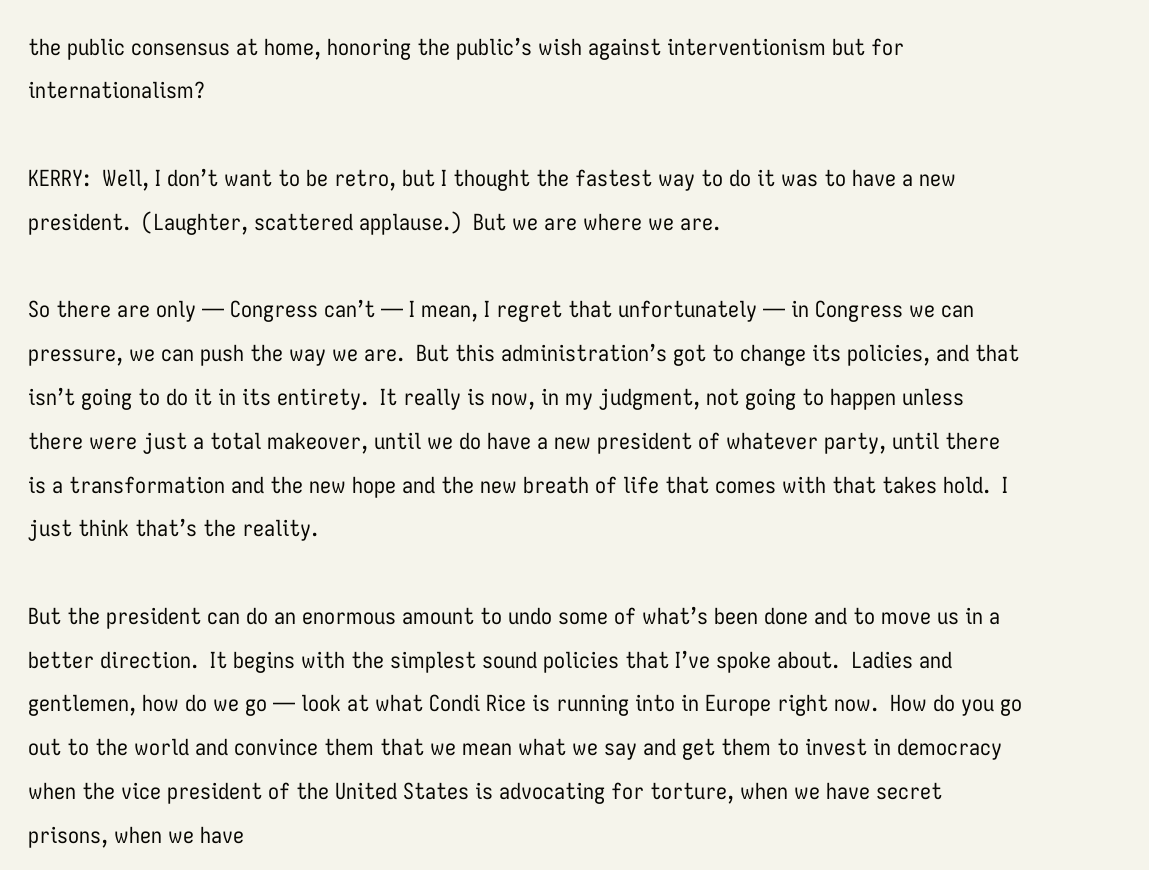the public consensus at home, honoring the public’s wish against interventionism but for internationalism?

KERRY:  Well, I don’t want to be retro, but I thought the fastest way to do it was to have a new president.  (Laughter, scattered applause.)  But we are where we are.

So there are only — Congress can’t — I mean, I regret that unfortunately — in Congress we can pressure, we can push the way we are.  But this administration’s got to change its policies, and that isn’t going to do it in its entirety.  It really is now, in my judgment, not going to happen unless there were just a total makeover, until we do have a new president of whatever party, until there is a transformation and the new hope and the new breath of life that comes with that takes hold.  I just think that’s the reality.

But the president can do an enormous amount to undo some of what’s been done and to move us in a better direction.  It begins with the simplest sound policies that I’ve spoke about.  Ladies and gentlemen, how do we go — look at what Condi Rice is running into in Europe right now.  How do you go out to the world and convince them that we mean what we say and get them to invest in democracy when the vice president of the United States is advocating for torture, when we have secret prisons, when we have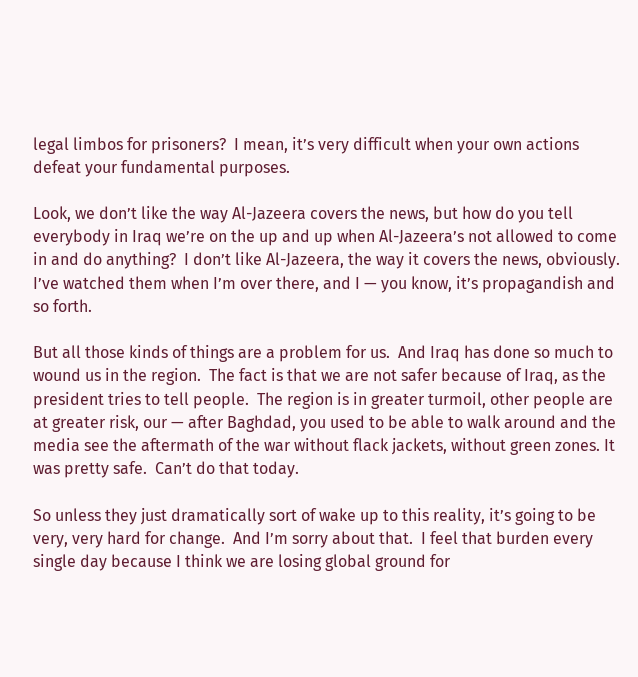legal limbos for prisoners?  I mean, it’s very difficult when your own actions defeat your fundamental purposes.

Look, we don’t like the way Al-Jazeera covers the news, but how do you tell everybody in Iraq we’re on the up and up when Al-Jazeera’s not allowed to come in and do anything?  I don’t like Al-Jazeera, the way it covers the news, obviously.  I’ve watched them when I’m over there, and I — you know, it’s propagandish and so forth.

But all those kinds of things are a problem for us.  And Iraq has done so much to wound us in the region.  The fact is that we are not safer because of Iraq, as the president tries to tell people.  The region is in greater turmoil, other people are at greater risk, our — after Baghdad, you used to be able to walk around and the media see the aftermath of the war without flack jackets, without green zones. It was pretty safe.  Can’t do that today.

So unless they just dramatically sort of wake up to this reality, it’s going to be very, very hard for change.  And I’m sorry about that.  I feel that burden every single day because I think we are losing global ground for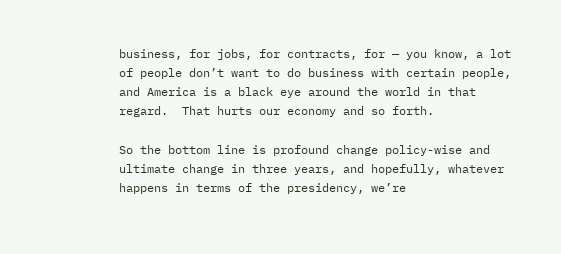business, for jobs, for contracts, for — you know, a lot of people don’t want to do business with certain people, and America is a black eye around the world in that regard.  That hurts our economy and so forth.

So the bottom line is profound change policy-wise and ultimate change in three years, and hopefully, whatever happens in terms of the presidency, we’re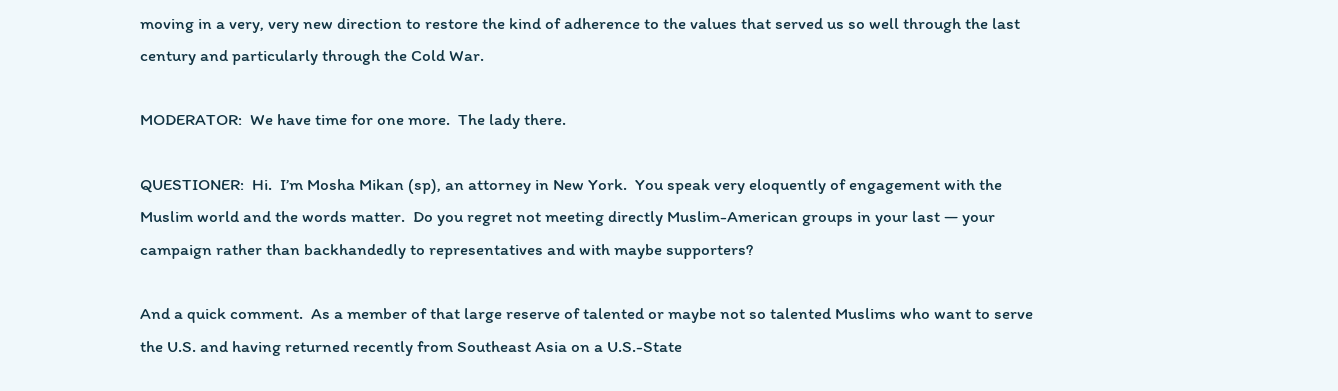moving in a very, very new direction to restore the kind of adherence to the values that served us so well through the last century and particularly through the Cold War.

MODERATOR:  We have time for one more.  The lady there.

QUESTIONER:  Hi.  I’m Mosha Mikan (sp), an attorney in New York.  You speak very eloquently of engagement with the Muslim world and the words matter.  Do you regret not meeting directly Muslim-American groups in your last — your campaign rather than backhandedly to representatives and with maybe supporters?

And a quick comment.  As a member of that large reserve of talented or maybe not so talented Muslims who want to serve the U.S. and having returned recently from Southeast Asia on a U.S.-State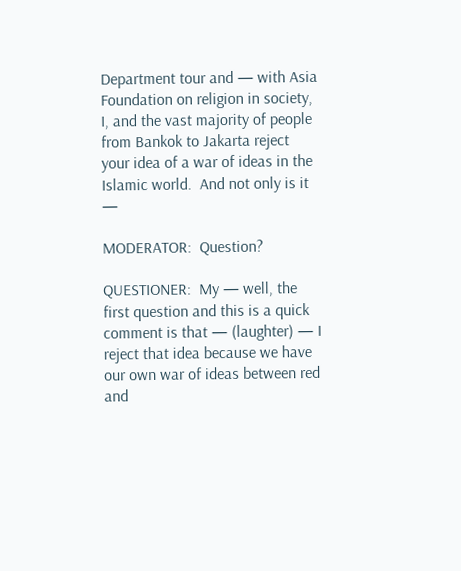Department tour and — with Asia Foundation on religion in society, I, and the vast majority of people from Bankok to Jakarta reject your idea of a war of ideas in the Islamic world.  And not only is it —

MODERATOR:  Question?

QUESTIONER:  My — well, the first question and this is a quick comment is that — (laughter) — I reject that idea because we have our own war of ideas between red and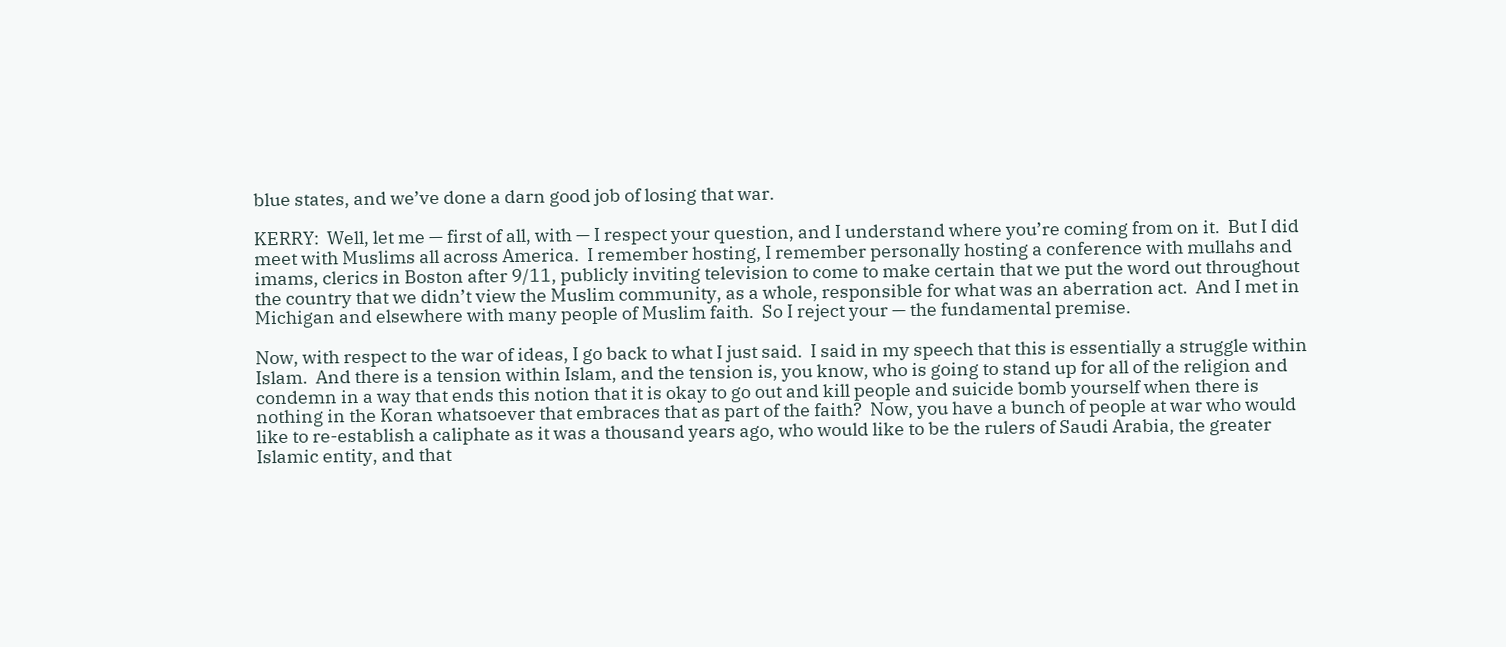blue states, and we’ve done a darn good job of losing that war.

KERRY:  Well, let me — first of all, with — I respect your question, and I understand where you’re coming from on it.  But I did meet with Muslims all across America.  I remember hosting, I remember personally hosting a conference with mullahs and imams, clerics in Boston after 9/11, publicly inviting television to come to make certain that we put the word out throughout the country that we didn’t view the Muslim community, as a whole, responsible for what was an aberration act.  And I met in Michigan and elsewhere with many people of Muslim faith.  So I reject your — the fundamental premise.

Now, with respect to the war of ideas, I go back to what I just said.  I said in my speech that this is essentially a struggle within Islam.  And there is a tension within Islam, and the tension is, you know, who is going to stand up for all of the religion and condemn in a way that ends this notion that it is okay to go out and kill people and suicide bomb yourself when there is nothing in the Koran whatsoever that embraces that as part of the faith?  Now, you have a bunch of people at war who would like to re-establish a caliphate as it was a thousand years ago, who would like to be the rulers of Saudi Arabia, the greater Islamic entity, and that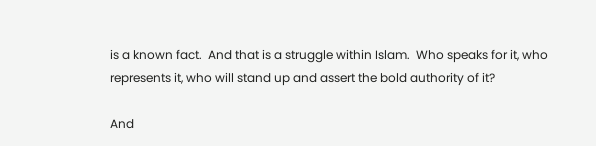is a known fact.  And that is a struggle within Islam.  Who speaks for it, who represents it, who will stand up and assert the bold authority of it?

And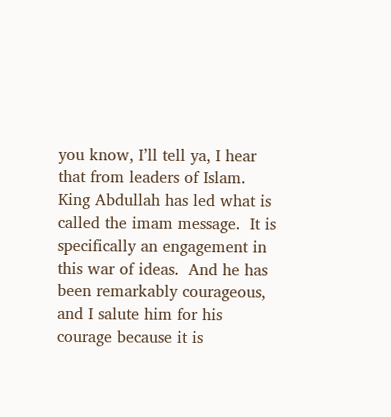you know, I’ll tell ya, I hear that from leaders of Islam.  King Abdullah has led what is called the imam message.  It is specifically an engagement in this war of ideas.  And he has been remarkably courageous, and I salute him for his courage because it is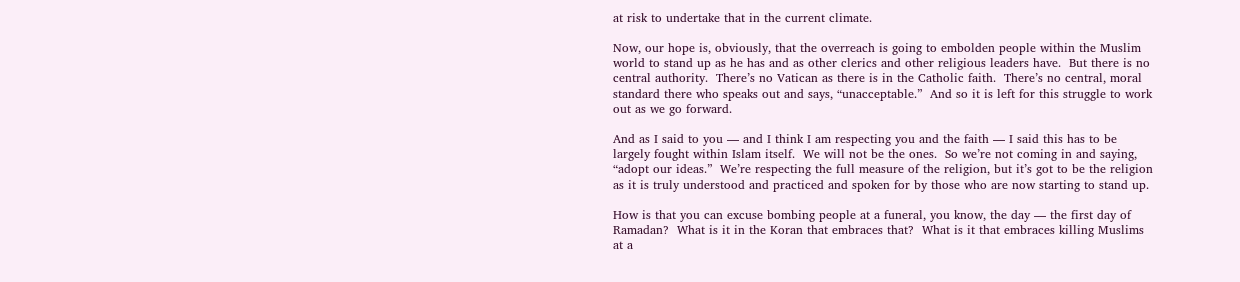at risk to undertake that in the current climate.

Now, our hope is, obviously, that the overreach is going to embolden people within the Muslim world to stand up as he has and as other clerics and other religious leaders have.  But there is no central authority.  There’s no Vatican as there is in the Catholic faith.  There’s no central, moral standard there who speaks out and says, “unacceptable.”  And so it is left for this struggle to work out as we go forward.

And as I said to you — and I think I am respecting you and the faith — I said this has to be largely fought within Islam itself.  We will not be the ones.  So we’re not coming in and saying, “adopt our ideas.”  We’re respecting the full measure of the religion, but it’s got to be the religion as it is truly understood and practiced and spoken for by those who are now starting to stand up.

How is that you can excuse bombing people at a funeral, you know, the day — the first day of Ramadan?  What is it in the Koran that embraces that?  What is it that embraces killing Muslims at a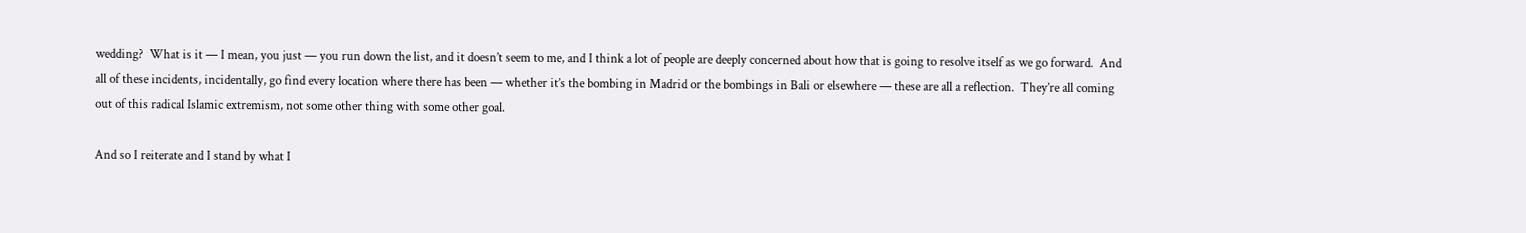wedding?  What is it — I mean, you just — you run down the list, and it doesn’t seem to me, and I think a lot of people are deeply concerned about how that is going to resolve itself as we go forward.  And all of these incidents, incidentally, go find every location where there has been — whether it’s the bombing in Madrid or the bombings in Bali or elsewhere — these are all a reflection.  They’re all coming out of this radical Islamic extremism, not some other thing with some other goal.

And so I reiterate and I stand by what I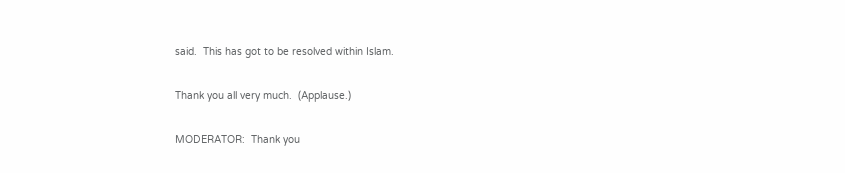said.  This has got to be resolved within Islam.

Thank you all very much.  (Applause.)

MODERATOR:  Thank you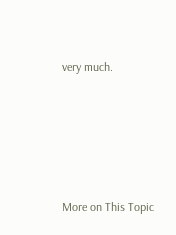very much.







More on This Topic